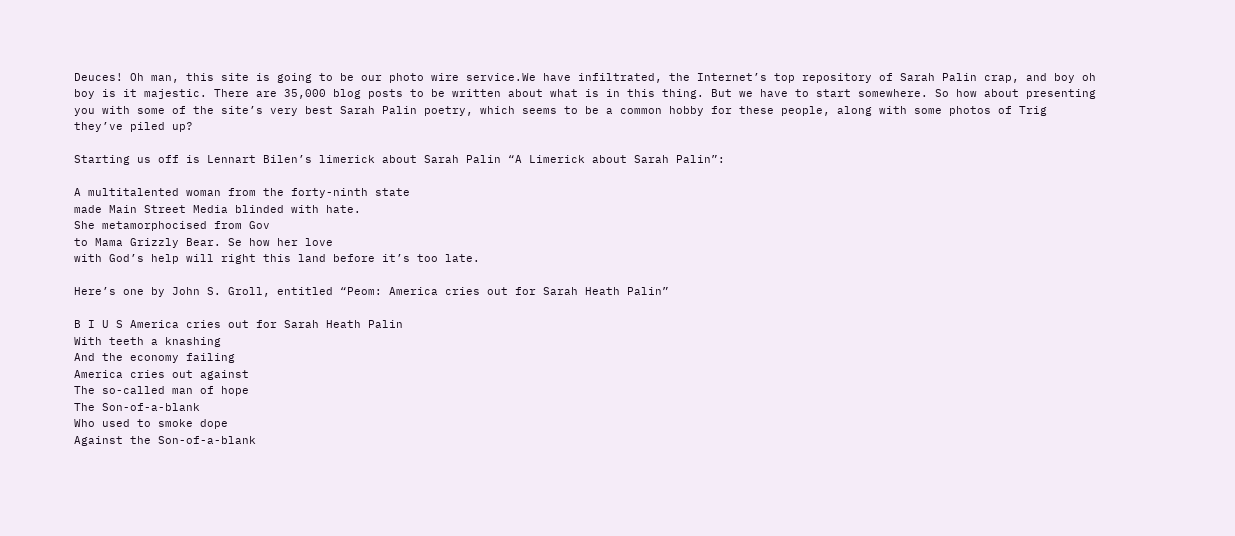Deuces! Oh man, this site is going to be our photo wire service.We have infiltrated, the Internet’s top repository of Sarah Palin crap, and boy oh boy is it majestic. There are 35,000 blog posts to be written about what is in this thing. But we have to start somewhere. So how about presenting you with some of the site’s very best Sarah Palin poetry, which seems to be a common hobby for these people, along with some photos of Trig they’ve piled up?

Starting us off is Lennart Bilen’s limerick about Sarah Palin “A Limerick about Sarah Palin”:

A multitalented woman from the forty-ninth state
made Main Street Media blinded with hate.
She metamorphocised from Gov
to Mama Grizzly Bear. Se how her love
with God’s help will right this land before it’s too late.

Here’s one by John S. Groll, entitled “Peom: America cries out for Sarah Heath Palin”

B I U S America cries out for Sarah Heath Palin
With teeth a knashing
And the economy failing
America cries out against
The so-called man of hope
The Son-of-a-blank
Who used to smoke dope
Against the Son-of-a-blank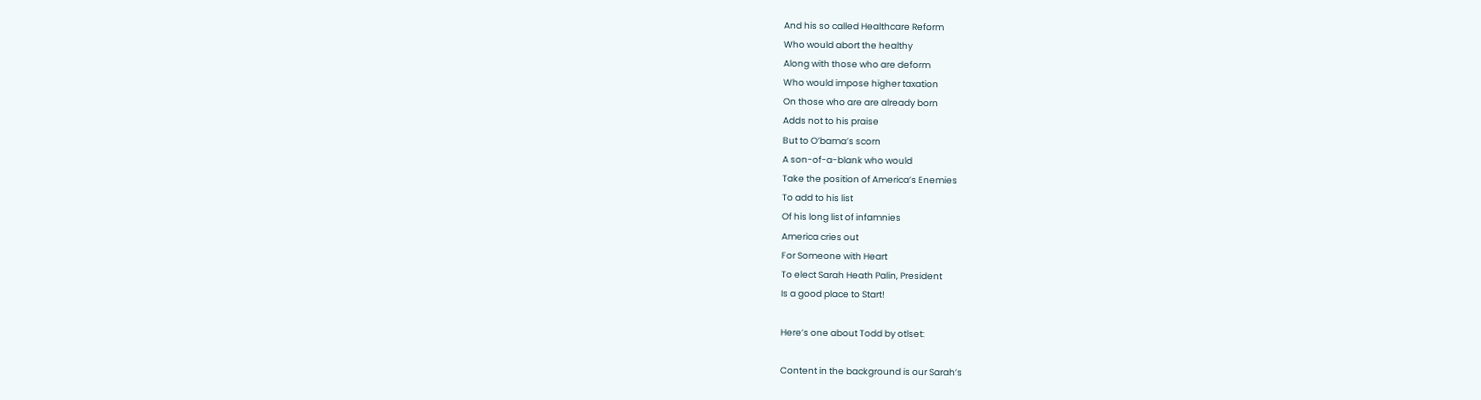And his so called Healthcare Reform
Who would abort the healthy
Along with those who are deform
Who would impose higher taxation
On those who are are already born
Adds not to his praise
But to O’bama’s scorn
A son-of-a-blank who would
Take the position of America’s Enemies
To add to his list
Of his long list of infamnies
America cries out
For Someone with Heart
To elect Sarah Heath Palin, President
Is a good place to Start!

Here’s one about Todd by otlset:

Content in the background is our Sarah’s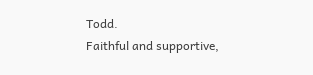Todd.
Faithful and supportive,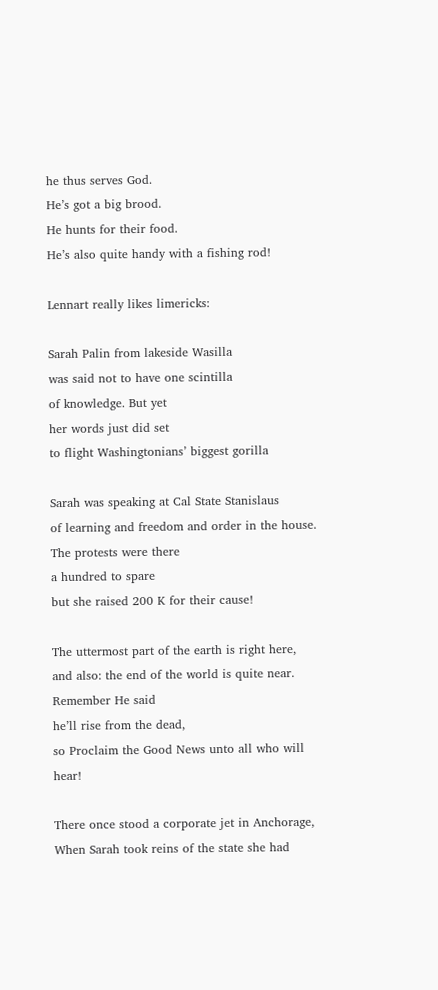he thus serves God.
He’s got a big brood.
He hunts for their food.
He’s also quite handy with a fishing rod!

Lennart really likes limericks:

Sarah Palin from lakeside Wasilla
was said not to have one scintilla
of knowledge. But yet
her words just did set
to flight Washingtonians’ biggest gorilla

Sarah was speaking at Cal State Stanislaus
of learning and freedom and order in the house.
The protests were there
a hundred to spare
but she raised 200 K for their cause!

The uttermost part of the earth is right here,
and also: the end of the world is quite near.
Remember He said
he’ll rise from the dead,
so Proclaim the Good News unto all who will hear!

There once stood a corporate jet in Anchorage,
When Sarah took reins of the state she had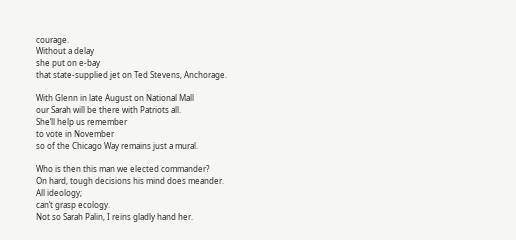courage.
Without a delay
she put on e-bay
that state-supplied jet on Ted Stevens, Anchorage.

With Glenn in late August on National Mall
our Sarah will be there with Patriots all.
She’ll help us remember
to vote in November
so of the Chicago Way remains just a mural.

Who is then this man we elected commander?
On hard, tough decisions his mind does meander.
All ideology;
can’t grasp ecology.
Not so Sarah Palin, I reins gladly hand her.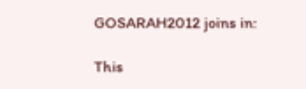GOSARAH2012 joins in:

This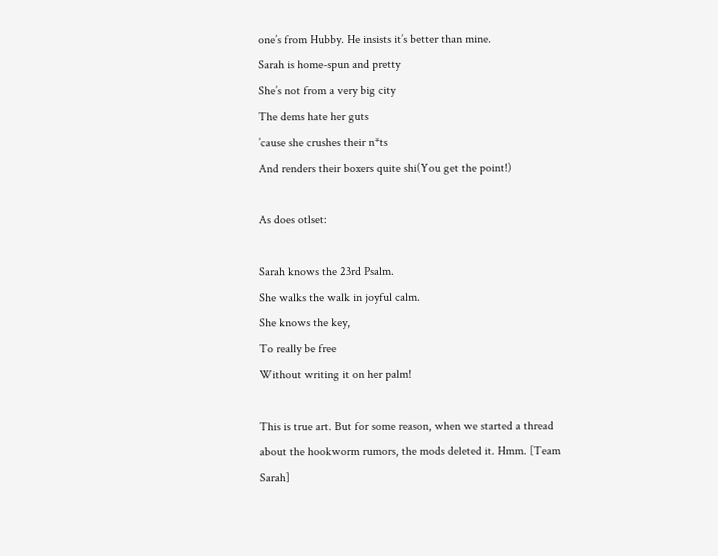one’s from Hubby. He insists it’s better than mine.
Sarah is home-spun and pretty
She’s not from a very big city
The dems hate her guts
’cause she crushes their n*ts
And renders their boxers quite shi(You get the point!)

As does otlset:

Sarah knows the 23rd Psalm.
She walks the walk in joyful calm.
She knows the key,
To really be free
Without writing it on her palm!

This is true art. But for some reason, when we started a thread about the hookworm rumors, the mods deleted it. Hmm. [Team Sarah]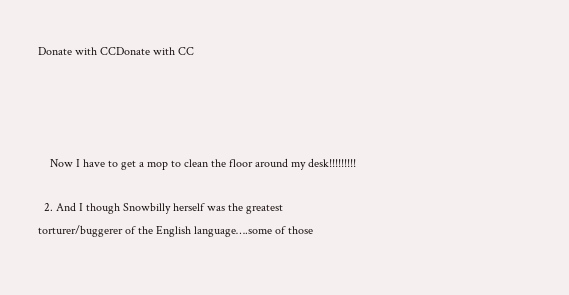Donate with CCDonate with CC




    Now I have to get a mop to clean the floor around my desk!!!!!!!!!

  2. And I though Snowbilly herself was the greatest torturer/buggerer of the English language….some of those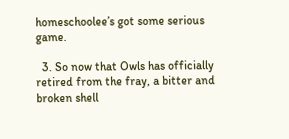homeschoolee’s got some serious game.

  3. So now that Owls has officially retired from the fray, a bitter and broken shell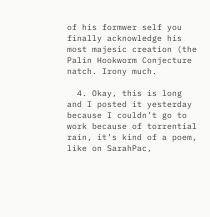of his formwer self you finally acknowledge his most majesic creation (the Palin Hookworm Conjecture natch. Irony much.

  4. Okay, this is long and I posted it yesterday because I couldn’t go to work because of torrential rain, it’s kind of a poem, like on SarahPac,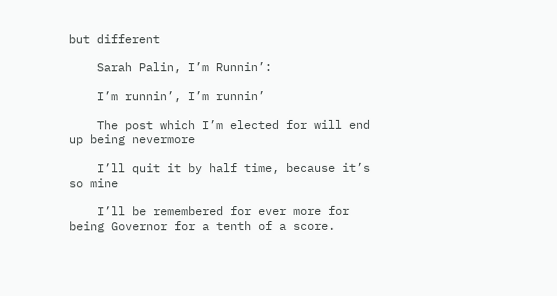but different

    Sarah Palin, I’m Runnin’:

    I’m runnin’, I’m runnin’

    The post which I’m elected for will end up being nevermore

    I’ll quit it by half time, because it’s so mine

    I’ll be remembered for ever more for being Governor for a tenth of a score.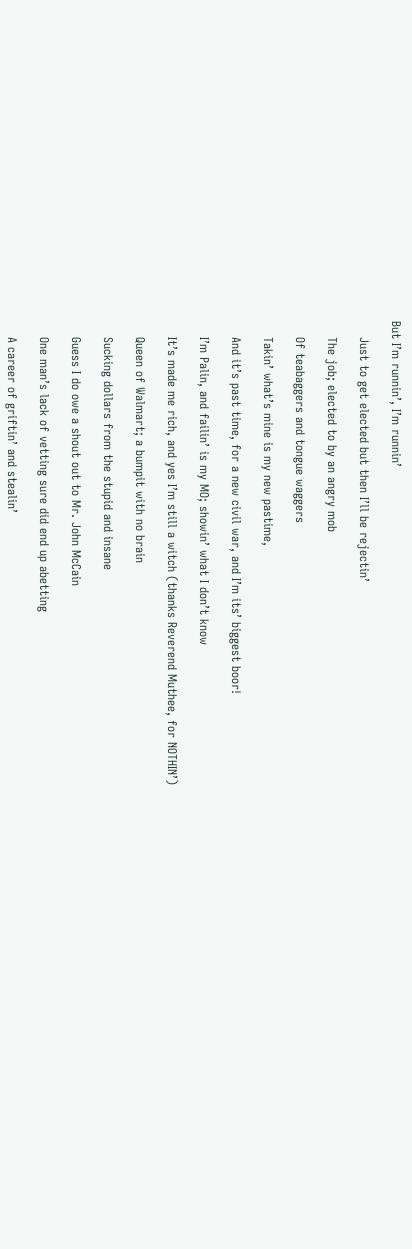But I’m runnin’, I’m runnin’

    Just to get elected but then I’ll be rejectin’

    The job; elected to by an angry mob

    Of teabaggers and tongue waggers

    Takin’ what’s mine is my new pastime,

    And it’s past time, for a new civil war, and I’m its’ biggest boor!

    I’m Palin, and failin’ is my MO; showin’ what I don’t know

    It’s made me rich, and yes I’m still a witch (thanks Reverend Muthee, for NOTHIN’)

    Queen of Walmart; a bumpit with no brain

    Sucking dollars from the stupid and insane

    Guess I do owe a shout out to Mr. John McCain

    One man’s lack of vetting sure did end up abetting

    A career of griftin’ and stealin’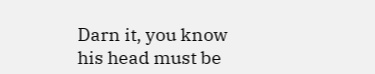Darn it, you know his head must be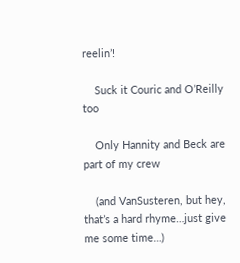reelin’!

    Suck it Couric and O’Reilly too

    Only Hannity and Beck are part of my crew

    (and VanSusteren, but hey, that’s a hard rhyme…just give me some time…)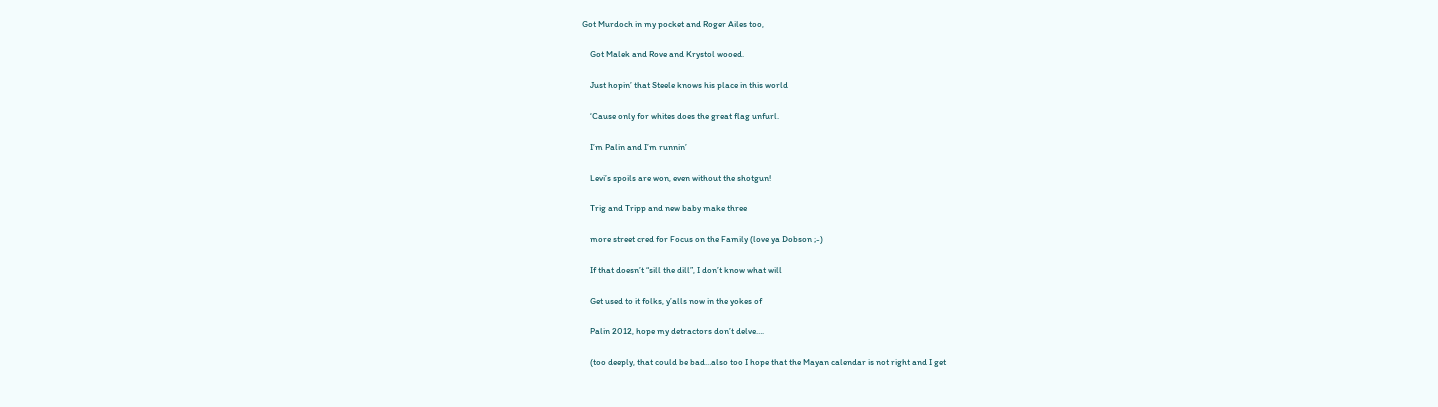Got Murdoch in my pocket and Roger Ailes too,

    Got Malek and Rove and Krystol wooed.

    Just hopin’ that Steele knows his place in this world

    ‘Cause only for whites does the great flag unfurl.

    I’m Palin and I’m runnin’

    Levi’s spoils are won, even without the shotgun!

    Trig and Tripp and new baby make three

    more street cred for Focus on the Family (love ya Dobson ;-)

    If that doesn’t “sill the dill”, I don’t know what will

    Get used to it folks, y’alls now in the yokes of

    Palin 2012, hope my detractors don’t delve….

    (too deeply, that could be bad…also too I hope that the Mayan calendar is not right and I get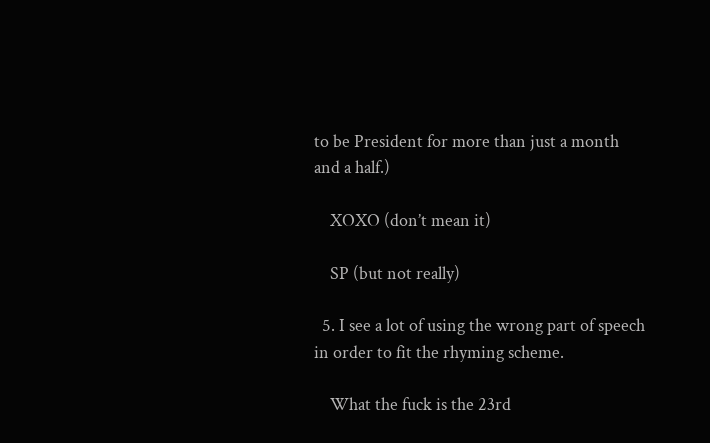to be President for more than just a month and a half.)

    XOXO (don’t mean it)

    SP (but not really)

  5. I see a lot of using the wrong part of speech in order to fit the rhyming scheme.

    What the fuck is the 23rd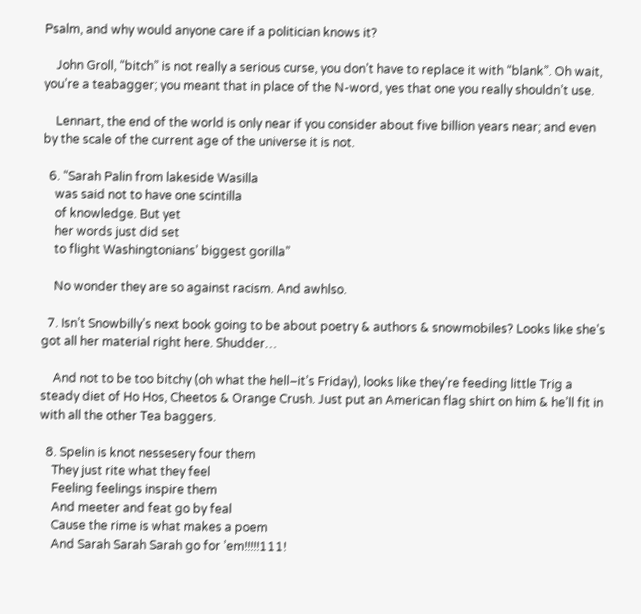Psalm, and why would anyone care if a politician knows it?

    John Groll, “bitch” is not really a serious curse, you don’t have to replace it with “blank”. Oh wait, you’re a teabagger; you meant that in place of the N-word, yes that one you really shouldn’t use.

    Lennart, the end of the world is only near if you consider about five billion years near; and even by the scale of the current age of the universe it is not.

  6. “Sarah Palin from lakeside Wasilla
    was said not to have one scintilla
    of knowledge. But yet
    her words just did set
    to flight Washingtonians’ biggest gorilla”

    No wonder they are so against racism. And awhlso.

  7. Isn’t Snowbilly’s next book going to be about poetry & authors & snowmobiles? Looks like she’s got all her material right here. Shudder…

    And not to be too bitchy (oh what the hell–it’s Friday), looks like they’re feeding little Trig a steady diet of Ho Hos, Cheetos & Orange Crush. Just put an American flag shirt on him & he’ll fit in with all the other Tea baggers.

  8. Spelin is knot nessesery four them
    They just rite what they feel
    Feeling feelings inspire them
    And meeter and feat go by feal
    Cause the rime is what makes a poem
    And Sarah Sarah Sarah go for ’em!!!!!111!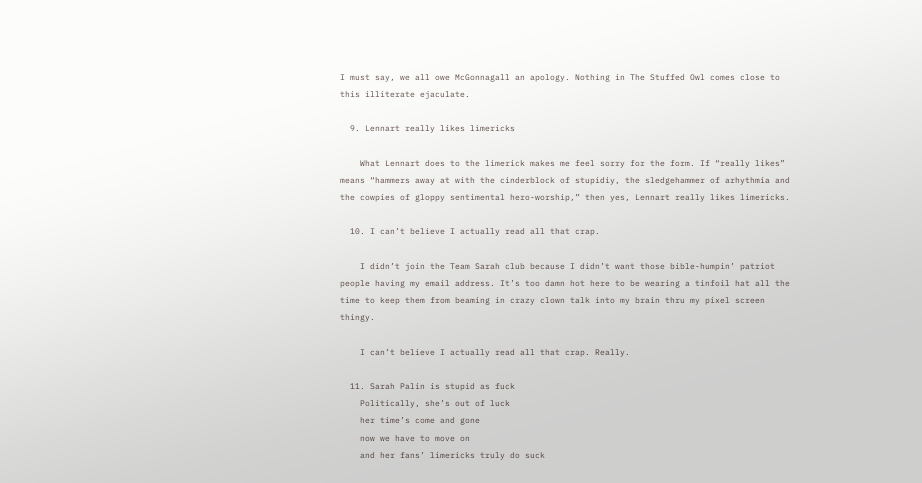I must say, we all owe McGonnagall an apology. Nothing in The Stuffed Owl comes close to this illiterate ejaculate.

  9. Lennart really likes limericks

    What Lennart does to the limerick makes me feel sorry for the form. If “really likes” means “hammers away at with the cinderblock of stupidiy, the sledgehammer of arhythmia and the cowpies of gloppy sentimental hero-worship,” then yes, Lennart really likes limericks.

  10. I can’t believe I actually read all that crap.

    I didn’t join the Team Sarah club because I didn’t want those bible-humpin’ patriot people having my email address. It’s too damn hot here to be wearing a tinfoil hat all the time to keep them from beaming in crazy clown talk into my brain thru my pixel screen thingy.

    I can’t believe I actually read all that crap. Really.

  11. Sarah Palin is stupid as fuck
    Politically, she’s out of luck
    her time’s come and gone
    now we have to move on
    and her fans’ limericks truly do suck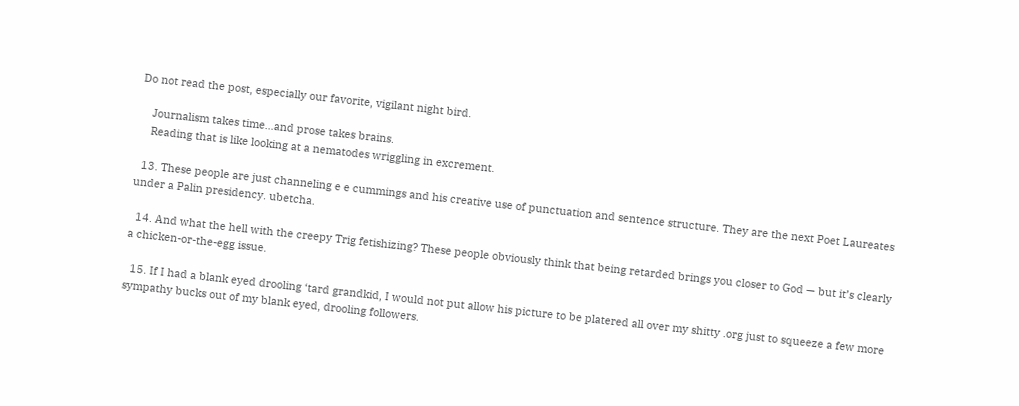Do not read the post, especially our favorite, vigilant night bird.

    Journalism takes time…and prose takes brains.
    Reading that is like looking at a nematodes wriggling in excrement.

  13. These people are just channeling e e cummings and his creative use of punctuation and sentence structure. They are the next Poet Laureates under a Palin presidency. ubetcha.

  14. And what the hell with the creepy Trig fetishizing? These people obviously think that being retarded brings you closer to God — but it’s clearly a chicken-or-the-egg issue.

  15. If I had a blank eyed drooling ‘tard grandkid, I would not put allow his picture to be platered all over my shitty .org just to squeeze a few more sympathy bucks out of my blank eyed, drooling followers.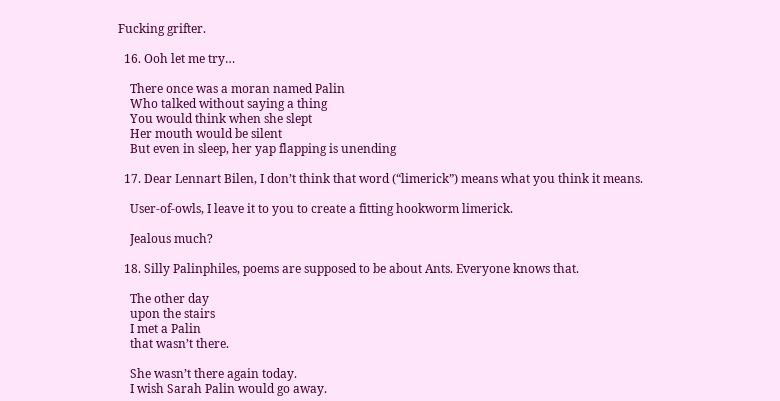Fucking grifter.

  16. Ooh let me try…

    There once was a moran named Palin
    Who talked without saying a thing
    You would think when she slept
    Her mouth would be silent
    But even in sleep, her yap flapping is unending

  17. Dear Lennart Bilen, I don’t think that word (“limerick”) means what you think it means.

    User-of-owls, I leave it to you to create a fitting hookworm limerick.

    Jealous much?

  18. Silly Palinphiles, poems are supposed to be about Ants. Everyone knows that.

    The other day
    upon the stairs
    I met a Palin
    that wasn’t there.

    She wasn’t there again today.
    I wish Sarah Palin would go away.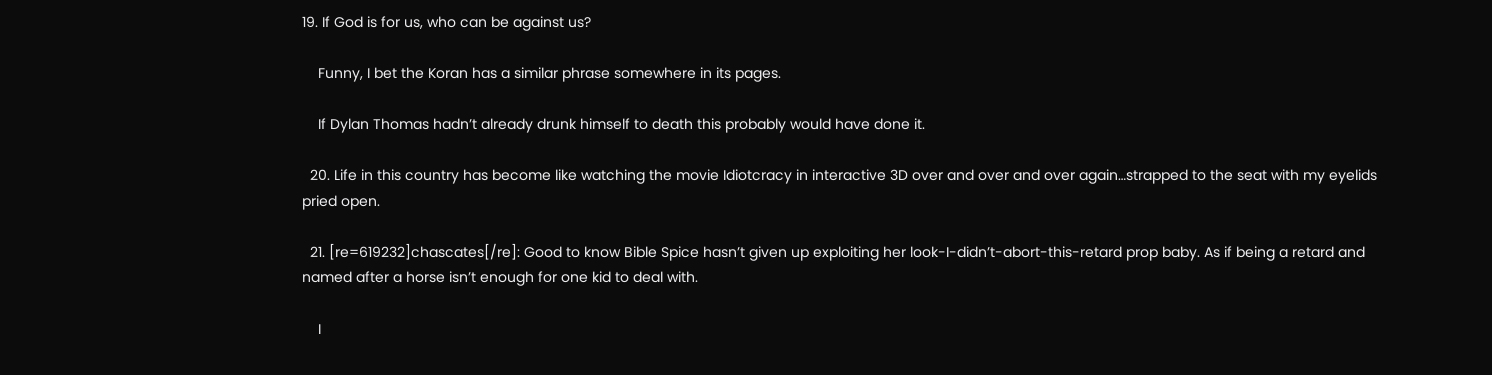19. If God is for us, who can be against us?

    Funny, I bet the Koran has a similar phrase somewhere in its pages.

    If Dylan Thomas hadn’t already drunk himself to death this probably would have done it.

  20. Life in this country has become like watching the movie Idiotcracy in interactive 3D over and over and over again…strapped to the seat with my eyelids pried open.

  21. [re=619232]chascates[/re]: Good to know Bible Spice hasn’t given up exploiting her look-I-didn’t-abort-this-retard prop baby. As if being a retard and named after a horse isn’t enough for one kid to deal with.

    I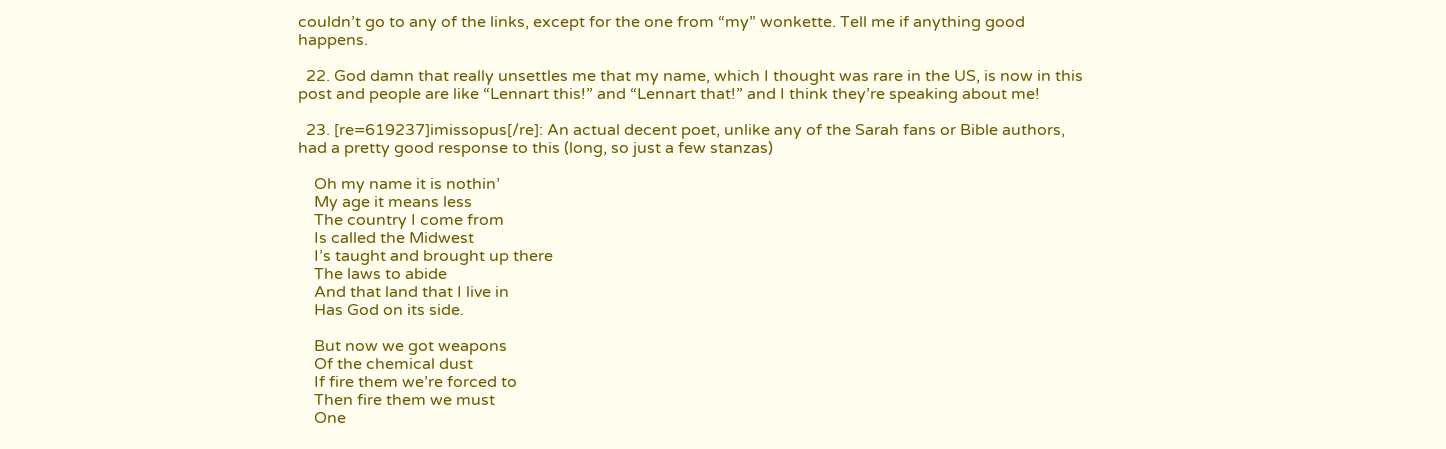couldn’t go to any of the links, except for the one from “my” wonkette. Tell me if anything good happens.

  22. God damn that really unsettles me that my name, which I thought was rare in the US, is now in this post and people are like “Lennart this!” and “Lennart that!” and I think they’re speaking about me!

  23. [re=619237]imissopus[/re]: An actual decent poet, unlike any of the Sarah fans or Bible authors, had a pretty good response to this (long, so just a few stanzas)

    Oh my name it is nothin’
    My age it means less
    The country I come from
    Is called the Midwest
    I’s taught and brought up there
    The laws to abide
    And that land that I live in
    Has God on its side.

    But now we got weapons
    Of the chemical dust
    If fire them we’re forced to
    Then fire them we must
    One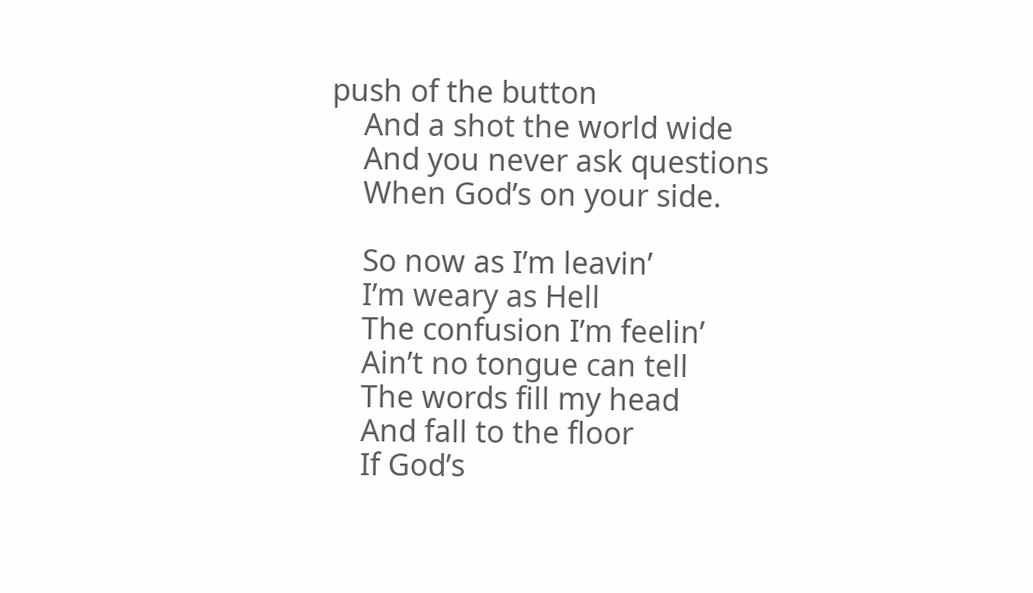push of the button
    And a shot the world wide
    And you never ask questions
    When God’s on your side.

    So now as I’m leavin’
    I’m weary as Hell
    The confusion I’m feelin’
    Ain’t no tongue can tell
    The words fill my head
    And fall to the floor
    If God’s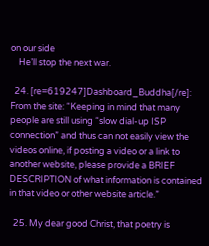on our side
    He’ll stop the next war.

  24. [re=619247]Dashboard_Buddha[/re]: From the site: “Keeping in mind that many people are still using “slow dial-up ISP connection” and thus can not easily view the videos online, if posting a video or a link to another website, please provide a BRIEF DESCRIPTION of what information is contained in that video or other website article.”

  25. My dear good Christ, that poetry is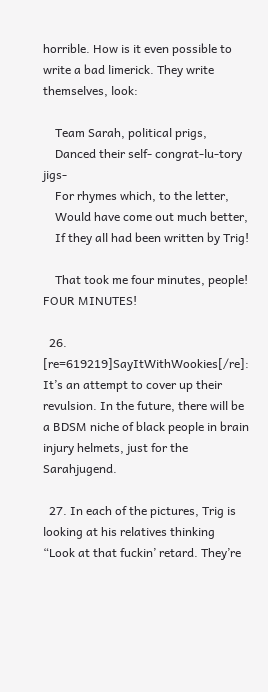horrible. How is it even possible to write a bad limerick. They write themselves, look:

    Team Sarah, political prigs,
    Danced their self- congrat-lu-tory jigs-
    For rhymes which, to the letter,
    Would have come out much better,
    If they all had been written by Trig!

    That took me four minutes, people! FOUR MINUTES!

  26. [re=619219]SayItWithWookies[/re]: It’s an attempt to cover up their revulsion. In the future, there will be a BDSM niche of black people in brain injury helmets, just for the Sarahjugend.

  27. In each of the pictures, Trig is looking at his relatives thinking “Look at that fuckin’ retard. They’re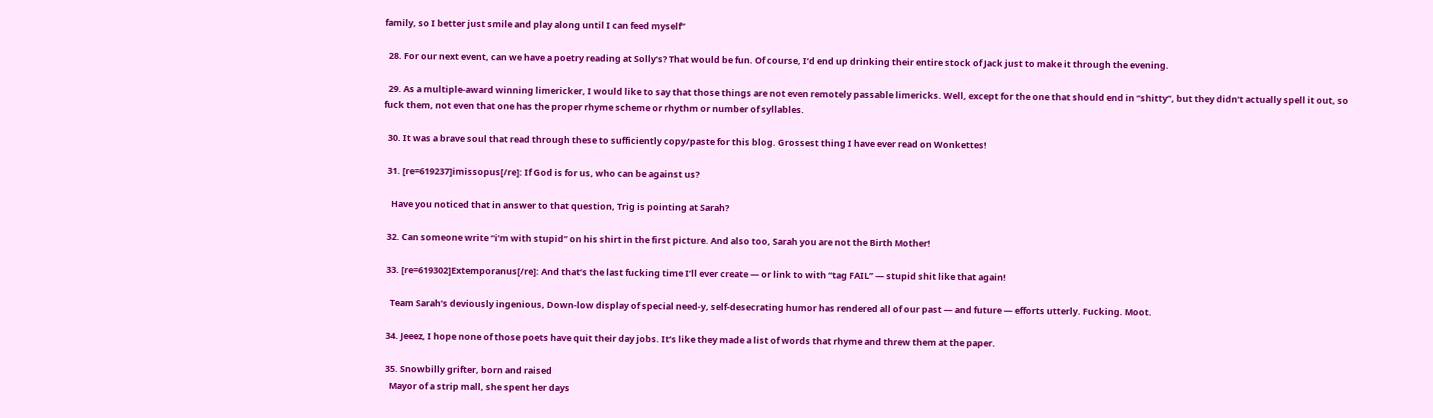family, so I better just smile and play along until I can feed myself”

  28. For our next event, can we have a poetry reading at Solly’s? That would be fun. Of course, I’d end up drinking their entire stock of Jack just to make it through the evening.

  29. As a multiple-award winning limericker, I would like to say that those things are not even remotely passable limericks. Well, except for the one that should end in “shitty”, but they didn’t actually spell it out, so fuck them, not even that one has the proper rhyme scheme or rhythm or number of syllables.

  30. It was a brave soul that read through these to sufficiently copy/paste for this blog. Grossest thing I have ever read on Wonkettes!

  31. [re=619237]imissopus[/re]: If God is for us, who can be against us?

    Have you noticed that in answer to that question, Trig is pointing at Sarah?

  32. Can someone write “i’m with stupid” on his shirt in the first picture. And also too, Sarah you are not the Birth Mother!

  33. [re=619302]Extemporanus[/re]: And that’s the last fucking time I’ll ever create — or link to with “tag FAIL” — stupid shit like that again!

    Team Sarah’s deviously ingenious, Down-low display of special need-y, self-desecrating humor has rendered all of our past — and future — efforts utterly. Fucking. Moot.

  34. Jeeez, I hope none of those poets have quit their day jobs. It’s like they made a list of words that rhyme and threw them at the paper.

  35. Snowbilly grifter, born and raised
    Mayor of a strip mall, she spent her days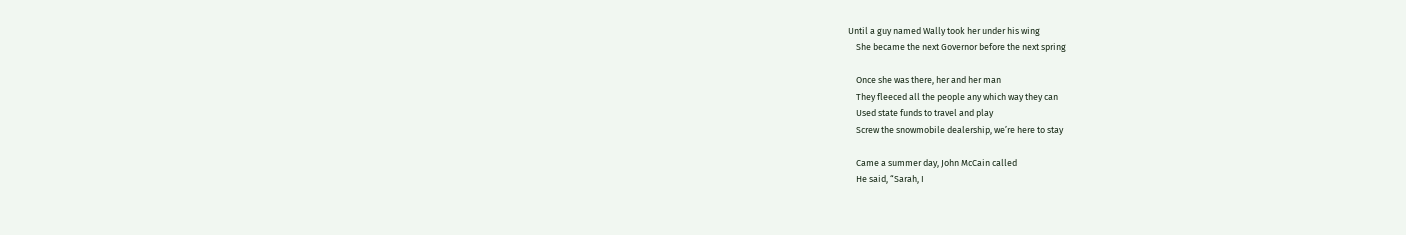Until a guy named Wally took her under his wing
    She became the next Governor before the next spring

    Once she was there, her and her man
    They fleeced all the people any which way they can
    Used state funds to travel and play
    Screw the snowmobile dealership, we’re here to stay

    Came a summer day, John McCain called
    He said, “Sarah, I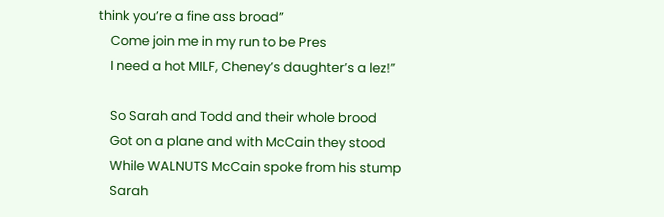think you’re a fine ass broad”
    Come join me in my run to be Pres
    I need a hot MILF, Cheney’s daughter’s a lez!”

    So Sarah and Todd and their whole brood
    Got on a plane and with McCain they stood
    While WALNUTS McCain spoke from his stump
    Sarah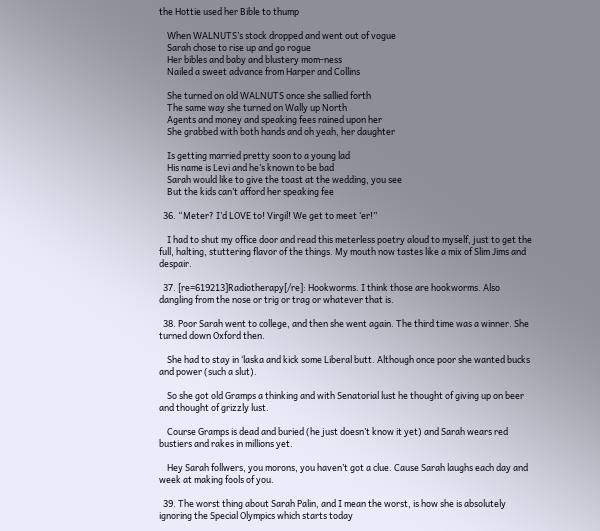the Hottie used her Bible to thump

    When WALNUTS’s stock dropped and went out of vogue
    Sarah chose to rise up and go rogue
    Her bibles and baby and blustery mom-ness
    Nailed a sweet advance from Harper and Collins

    She turned on old WALNUTS once she sallied forth
    The same way she turned on Wally up North
    Agents and money and speaking fees rained upon her
    She grabbed with both hands and oh yeah, her daughter

    Is getting married pretty soon to a young lad
    His name is Levi and he’s known to be bad
    Sarah would like to give the toast at the wedding, you see
    But the kids can’t afford her speaking fee

  36. “Meter? I’d LOVE to! Virgil! We get to meet ‘er!”

    I had to shut my office door and read this meterless poetry aloud to myself, just to get the full, halting, stuttering flavor of the things. My mouth now tastes like a mix of Slim Jims and despair.

  37. [re=619213]Radiotherapy[/re]: Hookworms. I think those are hookworms. Also dangling from the nose or trig or trag or whatever that is.

  38. Poor Sarah went to college, and then she went again. The third time was a winner. She turned down Oxford then.

    She had to stay in ‘laska and kick some Liberal butt. Although once poor she wanted bucks and power (such a slut).

    So she got old Gramps a thinking and with Senatorial lust he thought of giving up on beer and thought of grizzly lust.

    Course Gramps is dead and buried (he just doesn’t know it yet) and Sarah wears red bustiers and rakes in millions yet.

    Hey Sarah follwers, you morons, you haven’t got a clue. Cause Sarah laughs each day and week at making fools of you.

  39. The worst thing about Sarah Palin, and I mean the worst, is how she is absolutely ignoring the Special Olympics which starts today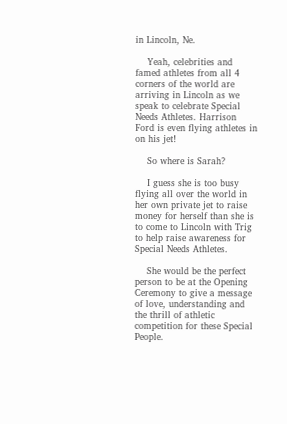in Lincoln, Ne.

    Yeah, celebrities and famed athletes from all 4 corners of the world are arriving in Lincoln as we speak to celebrate Special Needs Athletes. Harrison Ford is even flying athletes in on his jet!

    So where is Sarah?

    I guess she is too busy flying all over the world in her own private jet to raise money for herself than she is to come to Lincoln with Trig to help raise awareness for Special Needs Athletes.

    She would be the perfect person to be at the Opening Ceremony to give a message of love, understanding and the thrill of athletic competition for these Special People.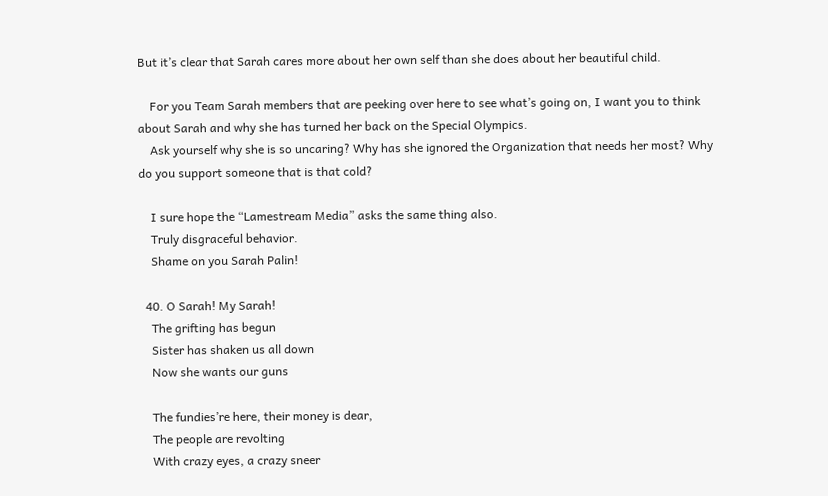But it’s clear that Sarah cares more about her own self than she does about her beautiful child.

    For you Team Sarah members that are peeking over here to see what’s going on, I want you to think about Sarah and why she has turned her back on the Special Olympics.
    Ask yourself why she is so uncaring? Why has she ignored the Organization that needs her most? Why do you support someone that is that cold?

    I sure hope the “Lamestream Media” asks the same thing also.
    Truly disgraceful behavior.
    Shame on you Sarah Palin!

  40. O Sarah! My Sarah!
    The grifting has begun
    Sister has shaken us all down
    Now she wants our guns

    The fundies’re here, their money is dear,
    The people are revolting
    With crazy eyes, a crazy sneer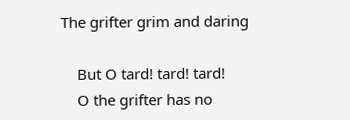The grifter grim and daring

    But O tard! tard! tard!
    O the grifter has no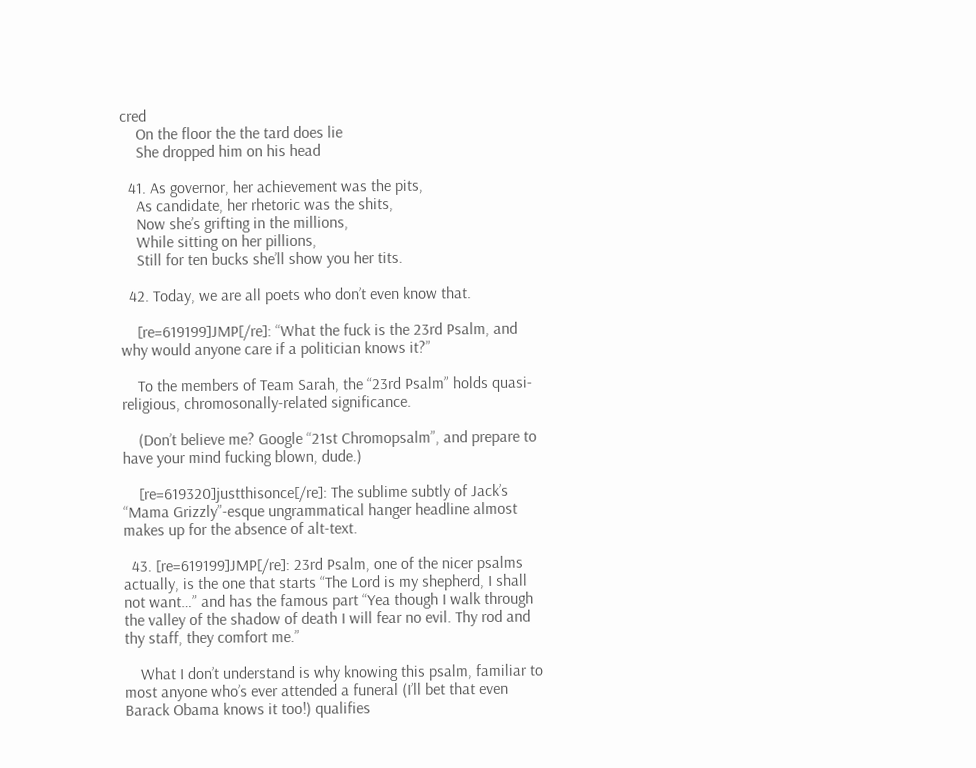cred
    On the floor the the tard does lie
    She dropped him on his head

  41. As governor, her achievement was the pits,
    As candidate, her rhetoric was the shits,
    Now she’s grifting in the millions,
    While sitting on her pillions,
    Still for ten bucks she’ll show you her tits.

  42. Today, we are all poets who don’t even know that.

    [re=619199]JMP[/re]: “What the fuck is the 23rd Psalm, and why would anyone care if a politician knows it?”

    To the members of Team Sarah, the “23rd Psalm” holds quasi-religious, chromosonally-related significance.

    (Don’t believe me? Google “21st Chromopsalm”, and prepare to have your mind fucking blown, dude.)

    [re=619320]justthisonce[/re]: The sublime subtly of Jack’s “Mama Grizzly”-esque ungrammatical hanger headline almost makes up for the absence of alt-text.

  43. [re=619199]JMP[/re]: 23rd Psalm, one of the nicer psalms actually, is the one that starts “The Lord is my shepherd, I shall not want…” and has the famous part “Yea though I walk through the valley of the shadow of death I will fear no evil. Thy rod and thy staff, they comfort me.”

    What I don’t understand is why knowing this psalm, familiar to most anyone who’s ever attended a funeral (I’ll bet that even Barack Obama knows it too!) qualifies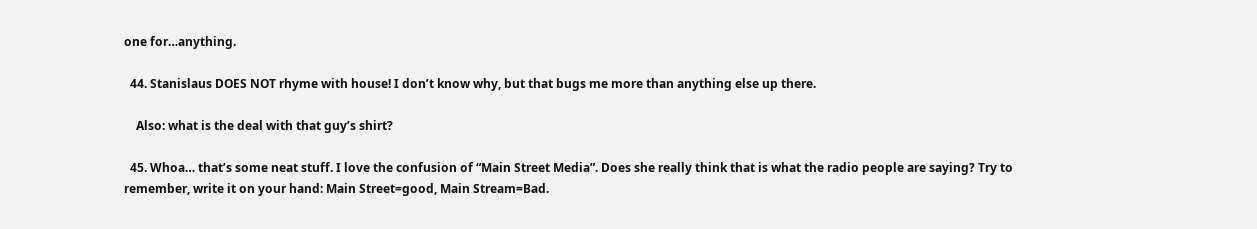one for…anything.

  44. Stanislaus DOES NOT rhyme with house! I don’t know why, but that bugs me more than anything else up there.

    Also: what is the deal with that guy’s shirt?

  45. Whoa… that’s some neat stuff. I love the confusion of “Main Street Media”. Does she really think that is what the radio people are saying? Try to remember, write it on your hand: Main Street=good, Main Stream=Bad.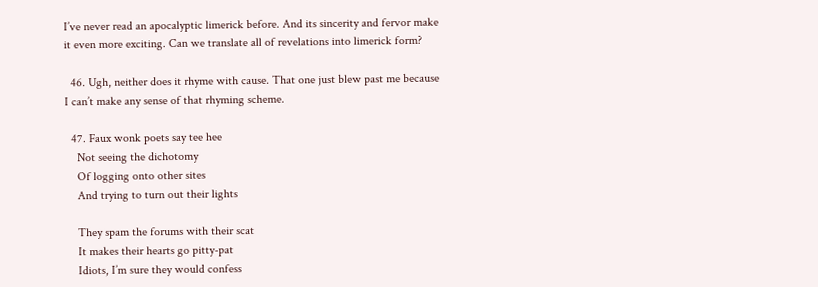I’ve never read an apocalyptic limerick before. And its sincerity and fervor make it even more exciting. Can we translate all of revelations into limerick form?

  46. Ugh, neither does it rhyme with cause. That one just blew past me because I can’t make any sense of that rhyming scheme.

  47. Faux wonk poets say tee hee
    Not seeing the dichotomy
    Of logging onto other sites
    And trying to turn out their lights

    They spam the forums with their scat
    It makes their hearts go pitty-pat
    Idiots, I’m sure they would confess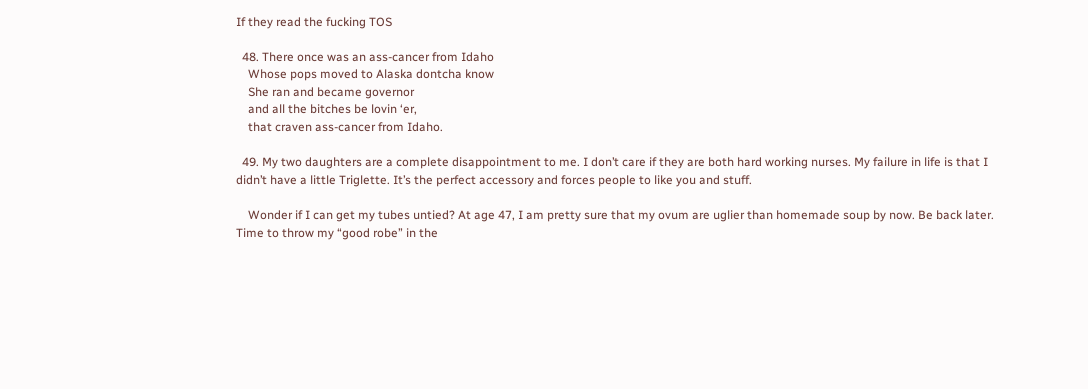If they read the fucking TOS

  48. There once was an ass-cancer from Idaho
    Whose pops moved to Alaska dontcha know
    She ran and became governor
    and all the bitches be lovin ‘er,
    that craven ass-cancer from Idaho.

  49. My two daughters are a complete disappointment to me. I don’t care if they are both hard working nurses. My failure in life is that I didn’t have a little Triglette. It’s the perfect accessory and forces people to like you and stuff.

    Wonder if I can get my tubes untied? At age 47, I am pretty sure that my ovum are uglier than homemade soup by now. Be back later. Time to throw my “good robe” in the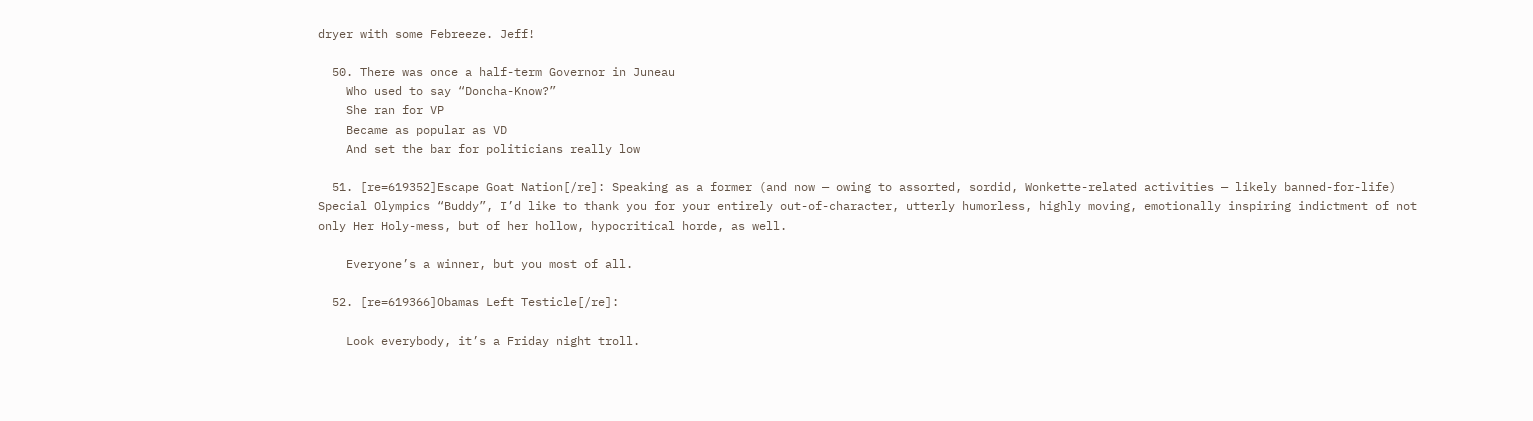dryer with some Febreeze. Jeff!

  50. There was once a half-term Governor in Juneau
    Who used to say “Doncha-Know?”
    She ran for VP
    Became as popular as VD
    And set the bar for politicians really low

  51. [re=619352]Escape Goat Nation[/re]: Speaking as a former (and now — owing to assorted, sordid, Wonkette-related activities — likely banned-for-life) Special Olympics “Buddy”, I’d like to thank you for your entirely out-of-character, utterly humorless, highly moving, emotionally inspiring indictment of not only Her Holy-mess, but of her hollow, hypocritical horde, as well.

    Everyone’s a winner, but you most of all.

  52. [re=619366]Obamas Left Testicle[/re]:

    Look everybody, it’s a Friday night troll.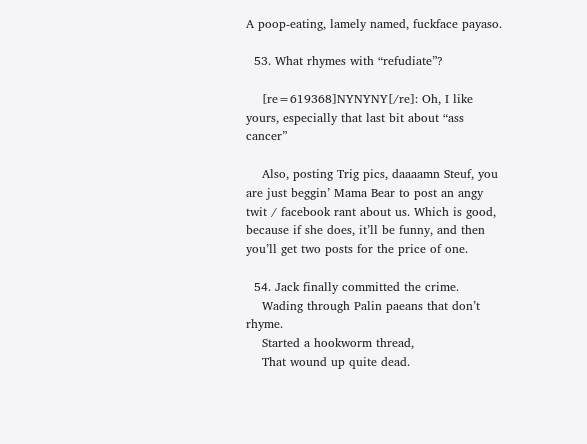A poop-eating, lamely named, fuckface payaso.

  53. What rhymes with “refudiate”?

    [re=619368]NYNYNY[/re]: Oh, I like yours, especially that last bit about “ass cancer”

    Also, posting Trig pics, daaaamn Steuf, you are just beggin’ Mama Bear to post an angy twit / facebook rant about us. Which is good, because if she does, it’ll be funny, and then you’ll get two posts for the price of one.

  54. Jack finally committed the crime.
    Wading through Palin paeans that don’t rhyme.
    Started a hookworm thread,
    That wound up quite dead.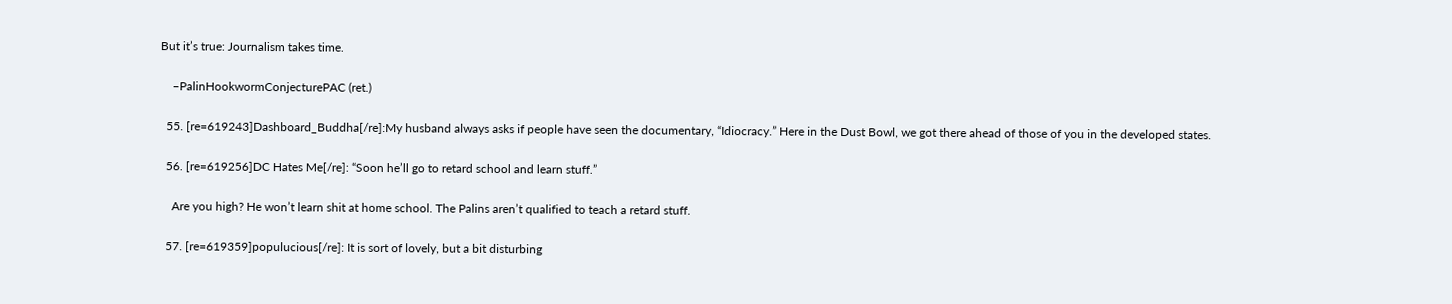But it’s true: Journalism takes time.

    –PalinHookwormConjecturePAC (ret.)

  55. [re=619243]Dashboard_Buddha[/re]:My husband always asks if people have seen the documentary, “Idiocracy.” Here in the Dust Bowl, we got there ahead of those of you in the developed states.

  56. [re=619256]DC Hates Me[/re]: “Soon he’ll go to retard school and learn stuff.”

    Are you high? He won’t learn shit at home school. The Palins aren’t qualified to teach a retard stuff.

  57. [re=619359]populucious[/re]: It is sort of lovely, but a bit disturbing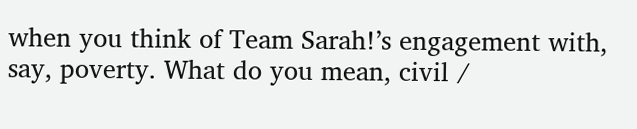when you think of Team Sarah!’s engagement with, say, poverty. What do you mean, civil /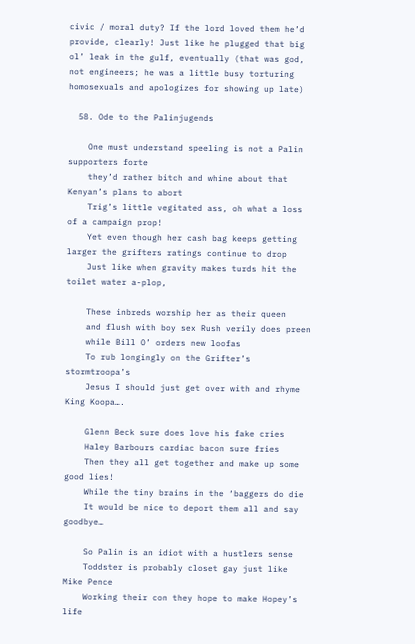civic / moral duty? If the lord loved them he’d provide, clearly! Just like he plugged that big ol’ leak in the gulf, eventually (that was god, not engineers; he was a little busy torturing homosexuals and apologizes for showing up late)

  58. Ode to the Palinjugends

    One must understand speeling is not a Palin supporters forte
    they’d rather bitch and whine about that Kenyan’s plans to abort
    Trig’s little vegitated ass, oh what a loss of a campaign prop!
    Yet even though her cash bag keeps getting larger the grifters ratings continue to drop
    Just like when gravity makes turds hit the toilet water a-plop,

    These inbreds worship her as their queen
    and flush with boy sex Rush verily does preen
    while Bill O’ orders new loofas
    To rub longingly on the Grifter’s stormtroopa’s
    Jesus I should just get over with and rhyme King Koopa….

    Glenn Beck sure does love his fake cries
    Haley Barbours cardiac bacon sure fries
    Then they all get together and make up some good lies!
    While the tiny brains in the ‘baggers do die
    It would be nice to deport them all and say goodbye…

    So Palin is an idiot with a hustlers sense
    Toddster is probably closet gay just like Mike Pence
    Working their con they hope to make Hopey’s life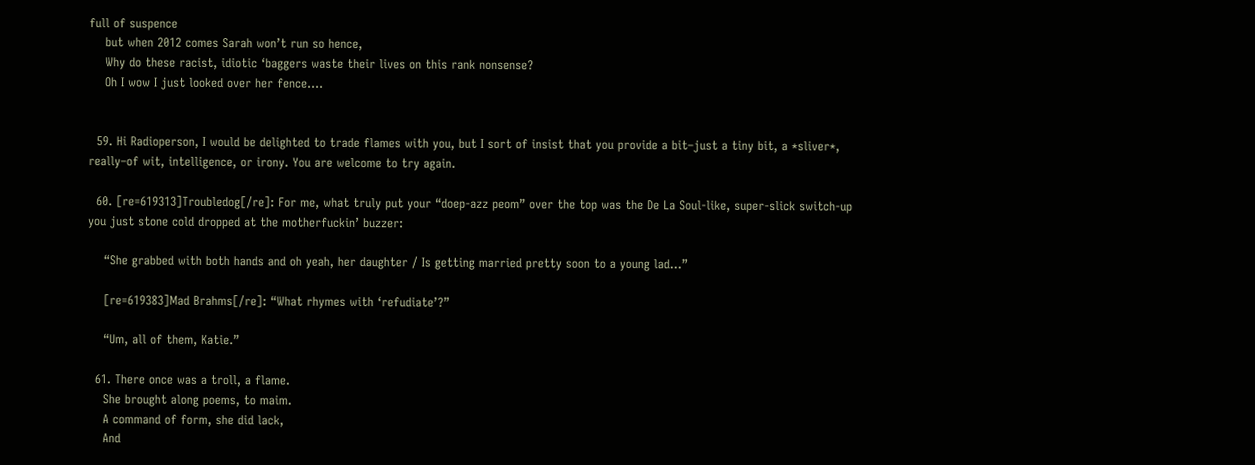full of suspence
    but when 2012 comes Sarah won’t run so hence,
    Why do these racist, idiotic ‘baggers waste their lives on this rank nonsense?
    Oh I wow I just looked over her fence….


  59. Hi Radioperson, I would be delighted to trade flames with you, but I sort of insist that you provide a bit–just a tiny bit, a *sliver*, really–of wit, intelligence, or irony. You are welcome to try again.

  60. [re=619313]Troubledog[/re]: For me, what truly put your “doep-azz peom” over the top was the De La Soul-like, super-slick switch-up you just stone cold dropped at the motherfuckin’ buzzer:

    “She grabbed with both hands and oh yeah, her daughter / Is getting married pretty soon to a young lad…”

    [re=619383]Mad Brahms[/re]: “What rhymes with ‘refudiate’?”

    “Um, all of them, Katie.”

  61. There once was a troll, a flame.
    She brought along poems, to maim.
    A command of form, she did lack,
    And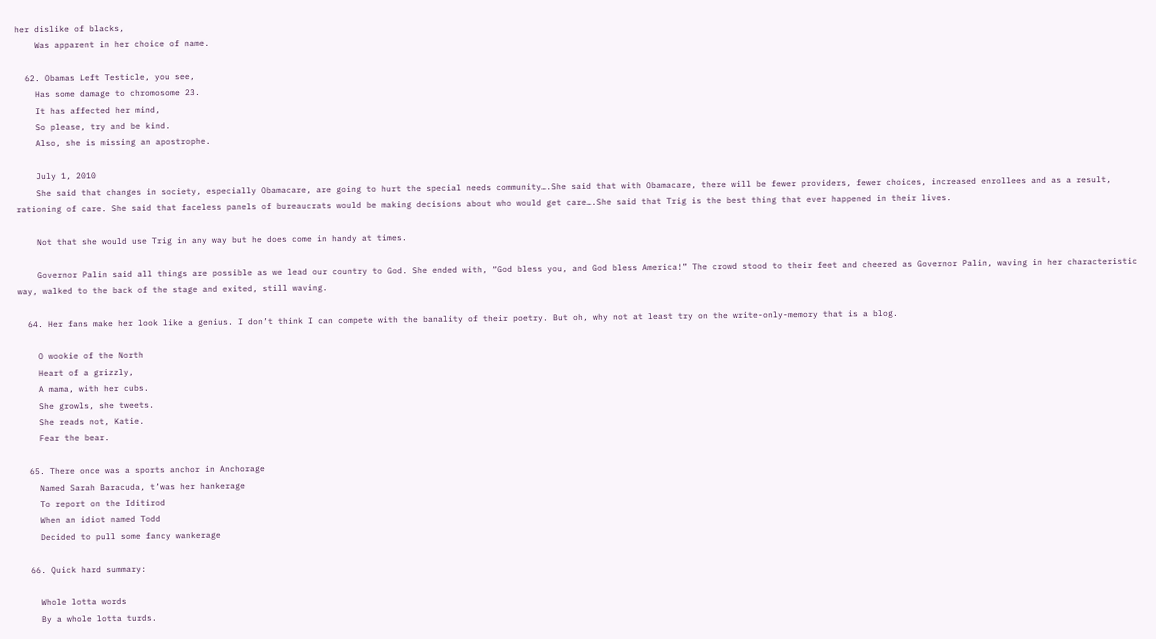her dislike of blacks,
    Was apparent in her choice of name.

  62. Obamas Left Testicle, you see,
    Has some damage to chromosome 23.
    It has affected her mind,
    So please, try and be kind.
    Also, she is missing an apostrophe.

    July 1, 2010
    She said that changes in society, especially Obamacare, are going to hurt the special needs community….She said that with Obamacare, there will be fewer providers, fewer choices, increased enrollees and as a result, rationing of care. She said that faceless panels of bureaucrats would be making decisions about who would get care….She said that Trig is the best thing that ever happened in their lives.

    Not that she would use Trig in any way but he does come in handy at times.

    Governor Palin said all things are possible as we lead our country to God. She ended with, “God bless you, and God bless America!” The crowd stood to their feet and cheered as Governor Palin, waving in her characteristic way, walked to the back of the stage and exited, still waving.

  64. Her fans make her look like a genius. I don’t think I can compete with the banality of their poetry. But oh, why not at least try on the write-only-memory that is a blog.

    O wookie of the North
    Heart of a grizzly,
    A mama, with her cubs.
    She growls, she tweets.
    She reads not, Katie.
    Fear the bear.

  65. There once was a sports anchor in Anchorage
    Named Sarah Baracuda, t’was her hankerage
    To report on the Iditirod
    When an idiot named Todd
    Decided to pull some fancy wankerage

  66. Quick hard summary:

    Whole lotta words
    By a whole lotta turds.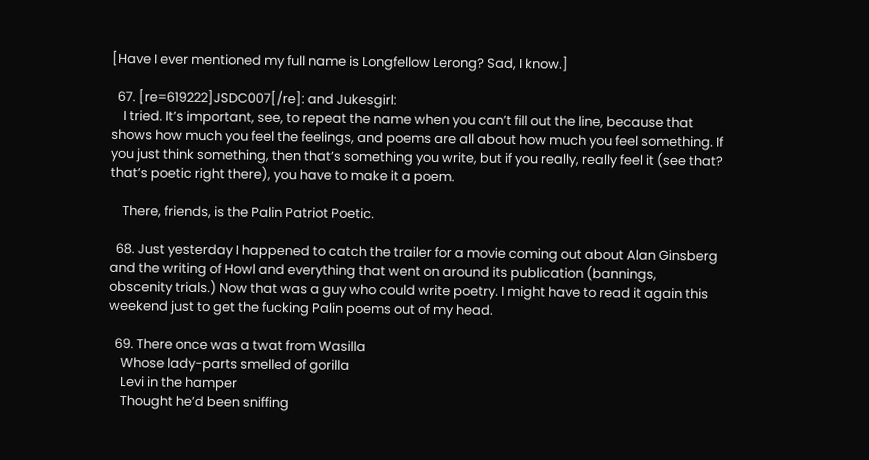[Have I ever mentioned my full name is Longfellow Lerong? Sad, I know.]

  67. [re=619222]JSDC007[/re]: and Jukesgirl:
    I tried. It’s important, see, to repeat the name when you can’t fill out the line, because that shows how much you feel the feelings, and poems are all about how much you feel something. If you just think something, then that’s something you write, but if you really, really feel it (see that? that’s poetic right there), you have to make it a poem.

    There, friends, is the Palin Patriot Poetic.

  68. Just yesterday I happened to catch the trailer for a movie coming out about Alan Ginsberg and the writing of Howl and everything that went on around its publication (bannings, obscenity trials.) Now that was a guy who could write poetry. I might have to read it again this weekend just to get the fucking Palin poems out of my head.

  69. There once was a twat from Wasilla
    Whose lady-parts smelled of gorilla
    Levi in the hamper
    Thought he’d been sniffing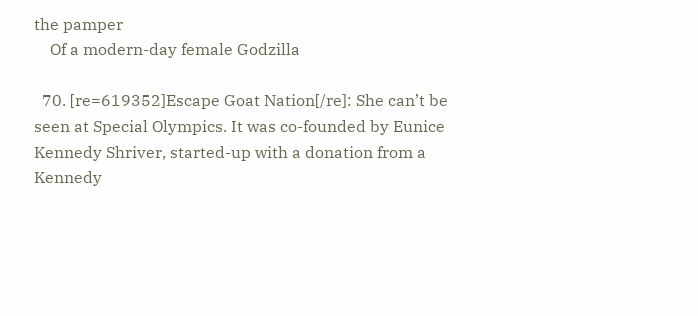the pamper
    Of a modern-day female Godzilla

  70. [re=619352]Escape Goat Nation[/re]: She can’t be seen at Special Olympics. It was co-founded by Eunice Kennedy Shriver, started-up with a donation from a Kennedy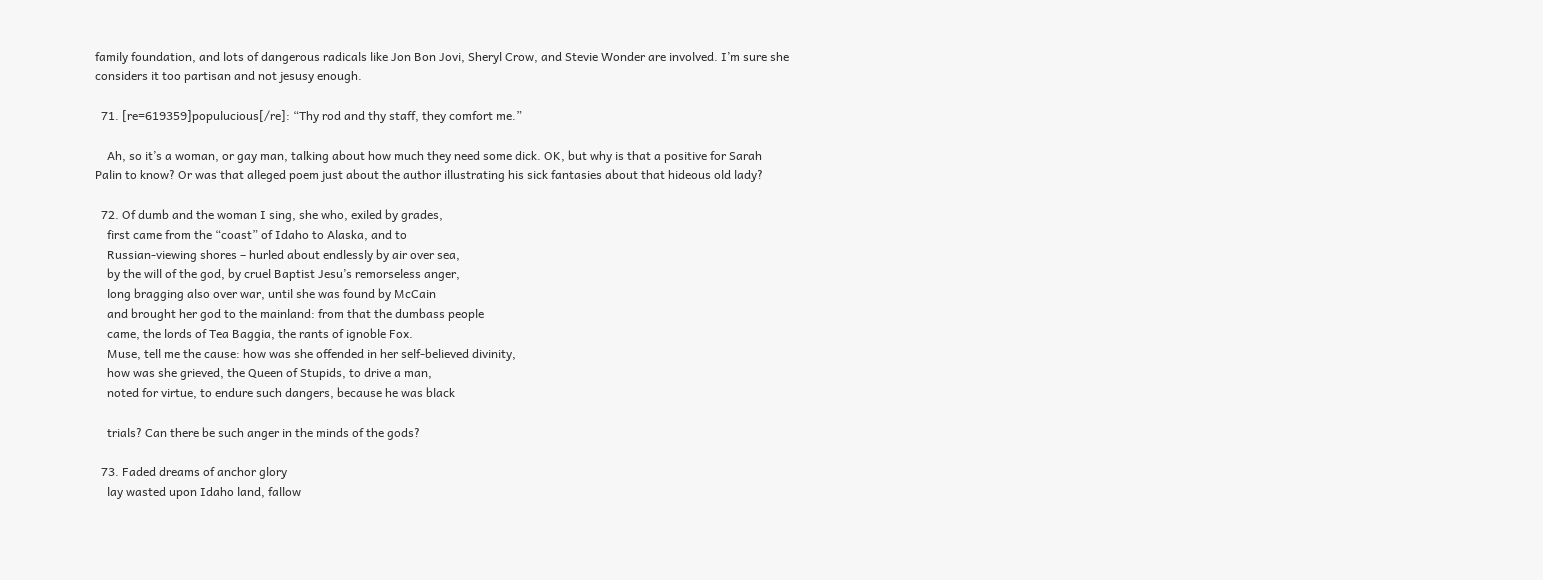family foundation, and lots of dangerous radicals like Jon Bon Jovi, Sheryl Crow, and Stevie Wonder are involved. I’m sure she considers it too partisan and not jesusy enough.

  71. [re=619359]populucious[/re]: “Thy rod and thy staff, they comfort me.”

    Ah, so it’s a woman, or gay man, talking about how much they need some dick. OK, but why is that a positive for Sarah Palin to know? Or was that alleged poem just about the author illustrating his sick fantasies about that hideous old lady?

  72. Of dumb and the woman I sing, she who, exiled by grades,
    first came from the “coast” of Idaho to Alaska, and to
    Russian-viewing shores – hurled about endlessly by air over sea,
    by the will of the god, by cruel Baptist Jesu’s remorseless anger,
    long bragging also over war, until she was found by McCain
    and brought her god to the mainland: from that the dumbass people
    came, the lords of Tea Baggia, the rants of ignoble Fox.
    Muse, tell me the cause: how was she offended in her self-believed divinity,
    how was she grieved, the Queen of Stupids, to drive a man,
    noted for virtue, to endure such dangers, because he was black

    trials? Can there be such anger in the minds of the gods?

  73. Faded dreams of anchor glory
    lay wasted upon Idaho land, fallow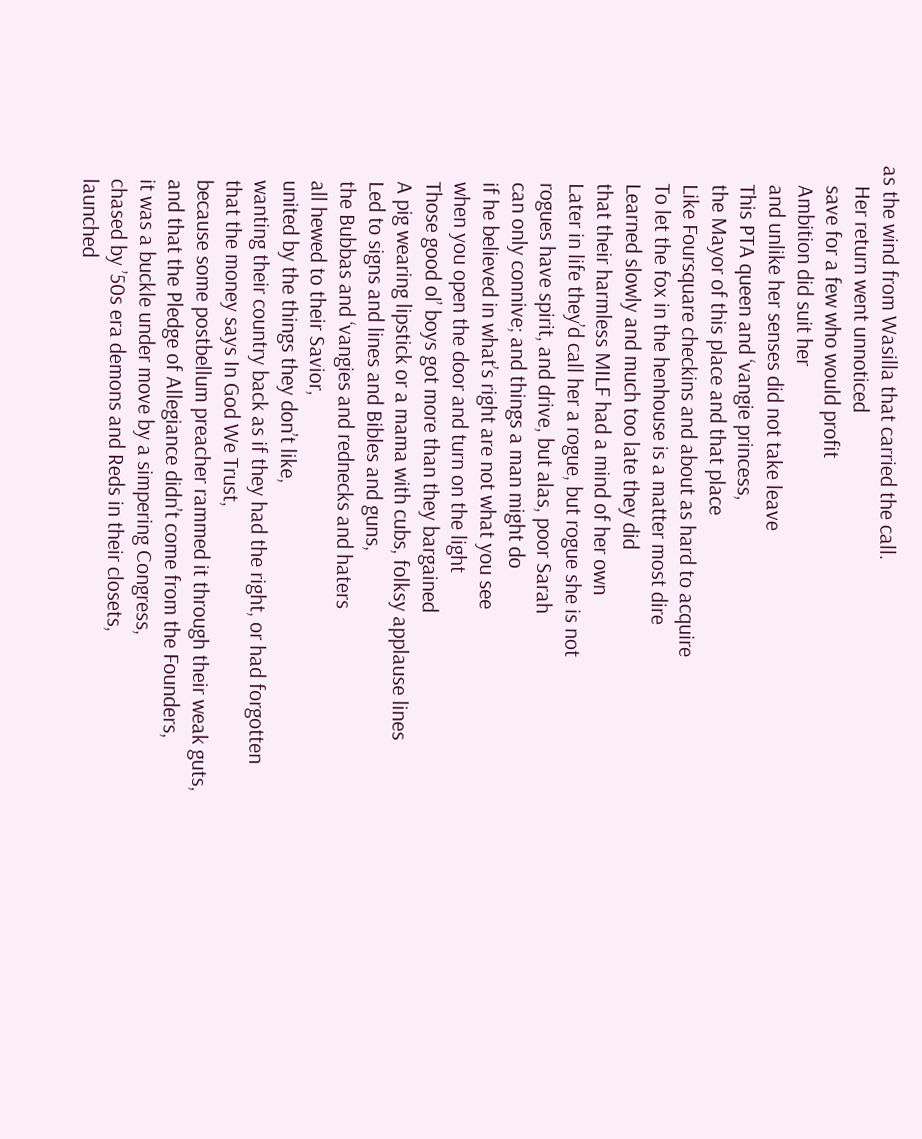as the wind from Wasilla that carried the call.
    Her return went unnoticed
    save for a few who would profit
    Ambition did suit her
    and unlike her senses did not take leave
    This PTA queen and ‘vangie princess,
    the Mayor of this place and that place
    Like Foursquare checkins and about as hard to acquire
    To let the fox in the henhouse is a matter most dire
    Learned slowly and much too late they did
    that their harmless MILF had a mind of her own
    Later in life they’d call her a rogue, but rogue she is not
    rogues have spirit, and drive, but alas, poor Sarah
    can only connive; and things a man might do
    if he believed in what’s right are not what you see
    when you open the door and turn on the light
    Those good ol’ boys got more than they bargained
    A pig wearing lipstick or a mama with cubs, folksy applause lines
    Led to signs and lines and Bibles and guns,
    the Bubbas and ‘vangies and rednecks and haters
    all hewed to their Savior,
    united by the things they don’t like,
    wanting their country back as if they had the right, or had forgotten
    that the money says In God We Trust,
    because some postbellum preacher rammed it through their weak guts,
    and that the Pledge of Allegiance didn’t come from the Founders,
    it was a buckle under move by a simpering Congress,
    chased by ’50s era demons and Reds in their closets,
    launched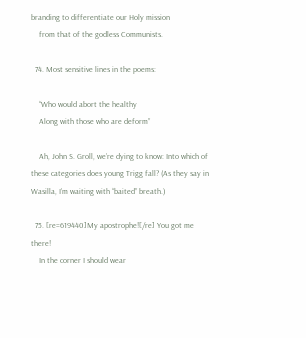branding to differentiate our Holy mission
    from that of the godless Communists.

  74. Most sensitive lines in the poems:

    “Who would abort the healthy
    Along with those who are deform”

    Ah, John S. Groll, we’re dying to know: Into which of these categories does young Trigg fall? (As they say in Wasilla, I’m waiting with “baited” breath.)

  75. [re=619440]My apostrophe![/re] You got me there!
    In the corner I should wear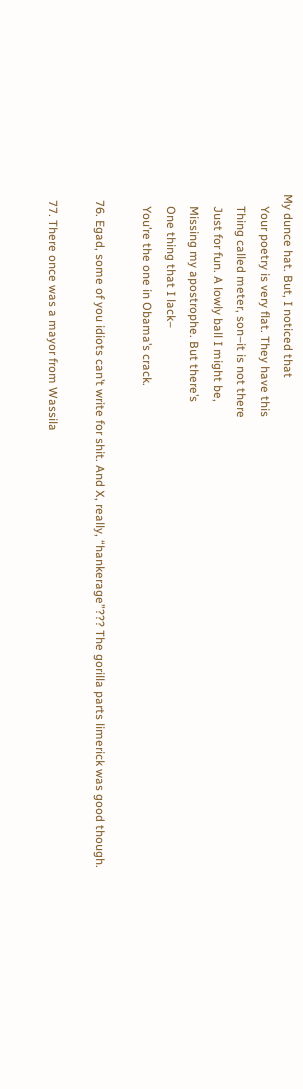My dunce hat. But, I noticed that
    Your poetry is very flat. They have this
    Thing called meter, son–it is not there
    Just for fun. A lowly ball I might be,
    Missing my apostrophe. But there’s
    One thing that I lack–
    You’re the one in Obama’s crack.

  76. Egad, some of you idiots can’t write for shit. And X, really, “hankerage”??? The gorilla parts limerick was good though.

  77. There once was a mayor from Wassila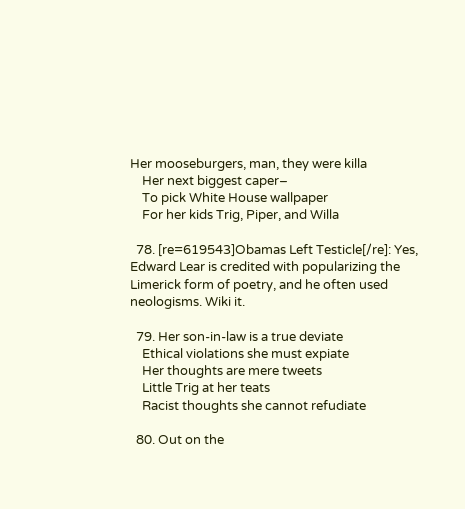Her mooseburgers, man, they were killa
    Her next biggest caper–
    To pick White House wallpaper
    For her kids Trig, Piper, and Willa

  78. [re=619543]Obamas Left Testicle[/re]: Yes, Edward Lear is credited with popularizing the Limerick form of poetry, and he often used neologisms. Wiki it.

  79. Her son-in-law is a true deviate
    Ethical violations she must expiate
    Her thoughts are mere tweets
    Little Trig at her teats
    Racist thoughts she cannot refudiate

  80. Out on the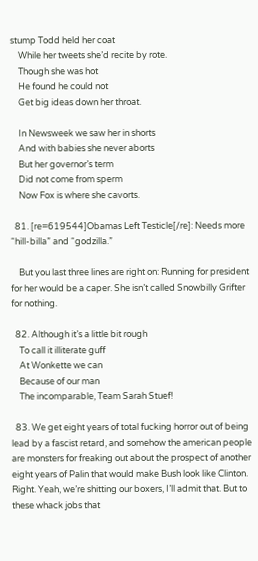stump Todd held her coat
    While her tweets she’d recite by rote.
    Though she was hot
    He found he could not
    Get big ideas down her throat.

    In Newsweek we saw her in shorts
    And with babies she never aborts
    But her governor’s term
    Did not come from sperm
    Now Fox is where she cavorts.

  81. [re=619544]Obamas Left Testicle[/re]: Needs more “hill-billa” and “godzilla.”

    But you last three lines are right on: Running for president for her would be a caper. She isn’t called Snowbilly Grifter for nothing.

  82. Although it’s a little bit rough
    To call it illiterate guff
    At Wonkette we can
    Because of our man
    The incomparable, Team Sarah Stuef!

  83. We get eight years of total fucking horror out of being lead by a fascist retard, and somehow the american people are monsters for freaking out about the prospect of another eight years of Palin that would make Bush look like Clinton. Right. Yeah, we’re shitting our boxers, I’ll admit that. But to these whack jobs that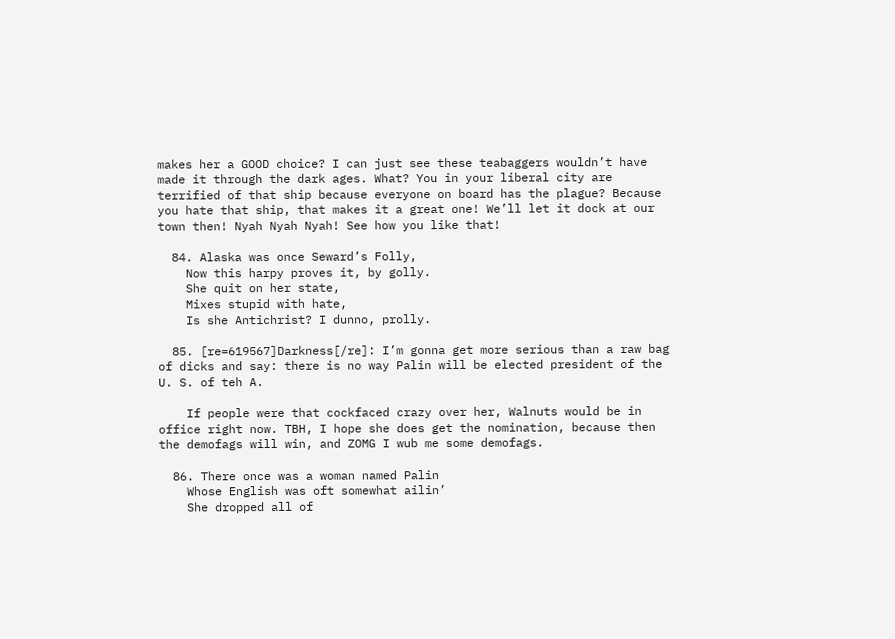makes her a GOOD choice? I can just see these teabaggers wouldn’t have made it through the dark ages. What? You in your liberal city are terrified of that ship because everyone on board has the plague? Because you hate that ship, that makes it a great one! We’ll let it dock at our town then! Nyah Nyah Nyah! See how you like that!

  84. Alaska was once Seward’s Folly,
    Now this harpy proves it, by golly.
    She quit on her state,
    Mixes stupid with hate,
    Is she Antichrist? I dunno, prolly.

  85. [re=619567]Darkness[/re]: I’m gonna get more serious than a raw bag of dicks and say: there is no way Palin will be elected president of the U. S. of teh A.

    If people were that cockfaced crazy over her, Walnuts would be in office right now. TBH, I hope she does get the nomination, because then the demofags will win, and ZOMG I wub me some demofags.

  86. There once was a woman named Palin
    Whose English was oft somewhat ailin’
    She dropped all of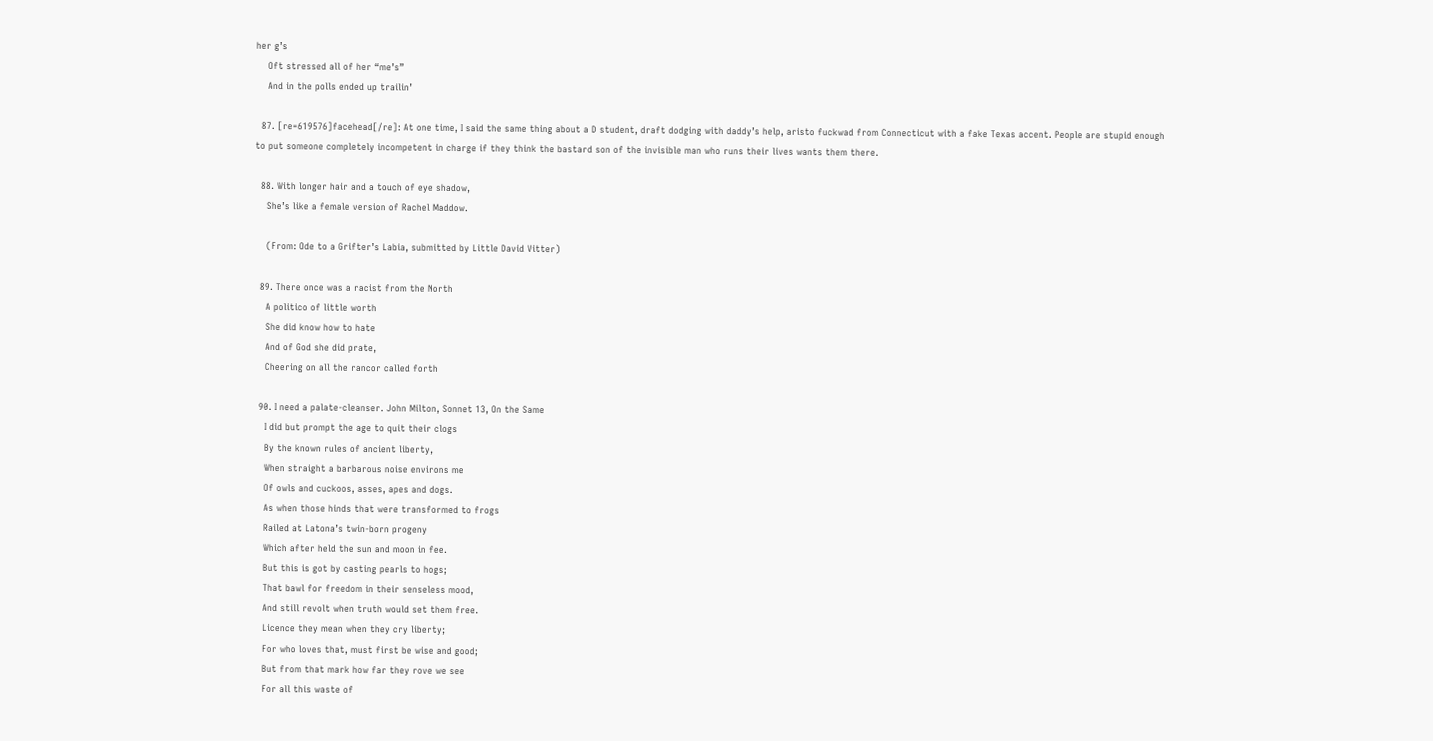her g’s
    Oft stressed all of her “me’s”
    And in the polls ended up trailin’

  87. [re=619576]facehead[/re]: At one time, I said the same thing about a D student, draft dodging with daddy’s help, aristo fuckwad from Connecticut with a fake Texas accent. People are stupid enough to put someone completely incompetent in charge if they think the bastard son of the invisible man who runs their lives wants them there.

  88. With longer hair and a touch of eye shadow,
    She’s like a female version of Rachel Maddow.

    (From: Ode to a Grifter’s Labia, submitted by Little David Vitter)

  89. There once was a racist from the North
    A politico of little worth
    She did know how to hate
    And of God she did prate,
    Cheering on all the rancor called forth

  90. I need a palate-cleanser. John Milton, Sonnet 13, On the Same
    I did but prompt the age to quit their clogs
    By the known rules of ancient liberty,
    When straight a barbarous noise environs me
    Of owls and cuckoos, asses, apes and dogs.
    As when those hinds that were transformed to frogs
    Railed at Latona’s twin-born progeny
    Which after held the sun and moon in fee.
    But this is got by casting pearls to hogs;
    That bawl for freedom in their senseless mood,
    And still revolt when truth would set them free.
    Licence they mean when they cry liberty;
    For who loves that, must first be wise and good;
    But from that mark how far they rove we see
    For all this waste of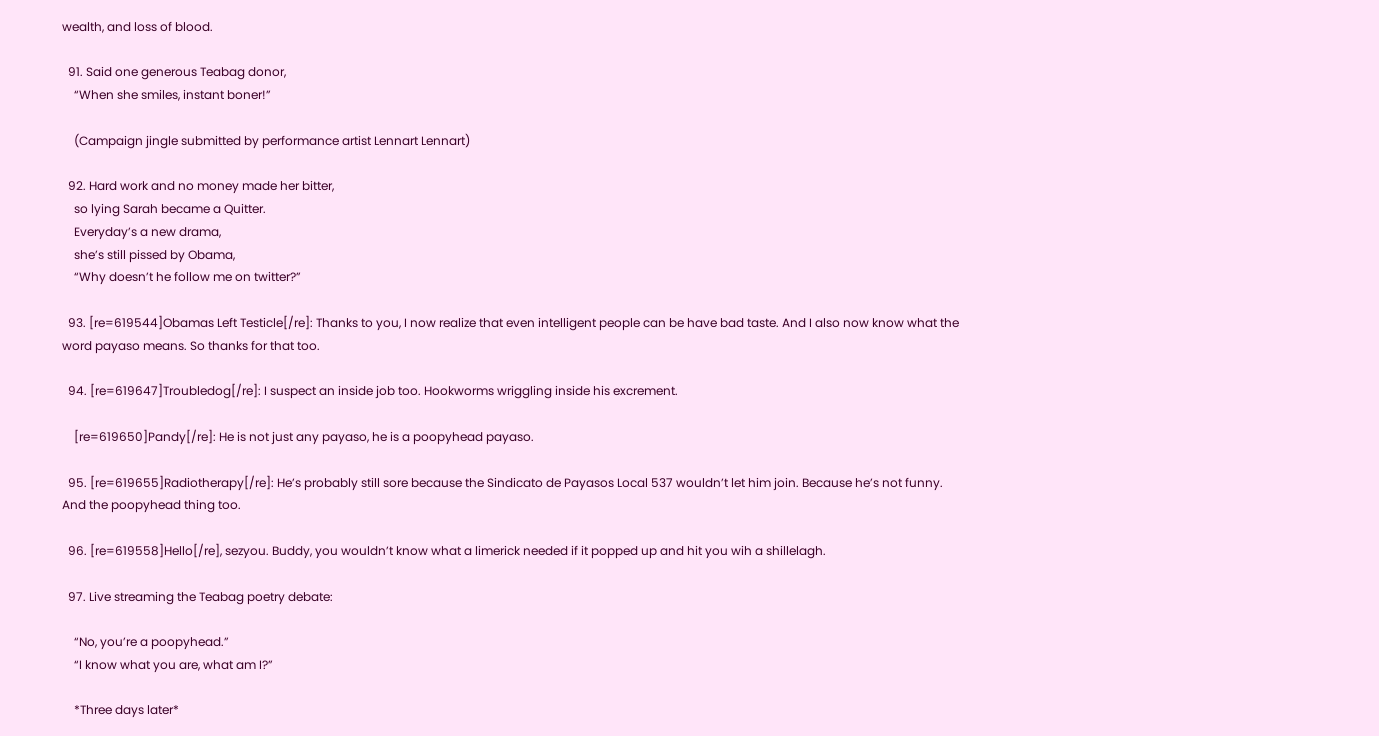wealth, and loss of blood.

  91. Said one generous Teabag donor,
    “When she smiles, instant boner!”

    (Campaign jingle submitted by performance artist Lennart Lennart)

  92. Hard work and no money made her bitter,
    so lying Sarah became a Quitter.
    Everyday’s a new drama,
    she’s still pissed by Obama,
    “Why doesn’t he follow me on twitter?”

  93. [re=619544]Obamas Left Testicle[/re]: Thanks to you, I now realize that even intelligent people can be have bad taste. And I also now know what the word payaso means. So thanks for that too.

  94. [re=619647]Troubledog[/re]: I suspect an inside job too. Hookworms wriggling inside his excrement.

    [re=619650]Pandy[/re]: He is not just any payaso, he is a poopyhead payaso.

  95. [re=619655]Radiotherapy[/re]: He’s probably still sore because the Sindicato de Payasos Local 537 wouldn’t let him join. Because he’s not funny. And the poopyhead thing too.

  96. [re=619558]Hello[/re], sezyou. Buddy, you wouldn’t know what a limerick needed if it popped up and hit you wih a shillelagh.

  97. Live streaming the Teabag poetry debate:

    “No, you’re a poopyhead.”
    “I know what you are, what am I?”

    *Three days later*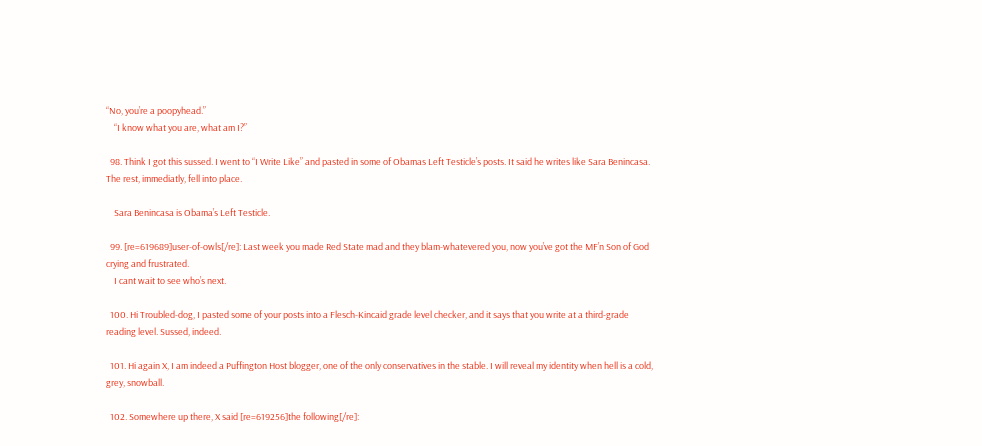“No, you’re a poopyhead.”
    “I know what you are, what am I?”

  98. Think I got this sussed. I went to “I Write Like” and pasted in some of Obamas Left Testicle’s posts. It said he writes like Sara Benincasa. The rest, immediatly, fell into place.

    Sara Benincasa is Obama’s Left Testicle.

  99. [re=619689]user-of-owls[/re]: Last week you made Red State mad and they blam-whatevered you, now you’ve got the MF’n Son of God crying and frustrated.
    I cant wait to see who’s next.

  100. Hi Troubled-dog, I pasted some of your posts into a Flesch-Kincaid grade level checker, and it says that you write at a third-grade reading level. Sussed, indeed.

  101. Hi again X, I am indeed a Puffington Host blogger, one of the only conservatives in the stable. I will reveal my identity when hell is a cold, grey, snowball.

  102. Somewhere up there, X said [re=619256]the following[/re]: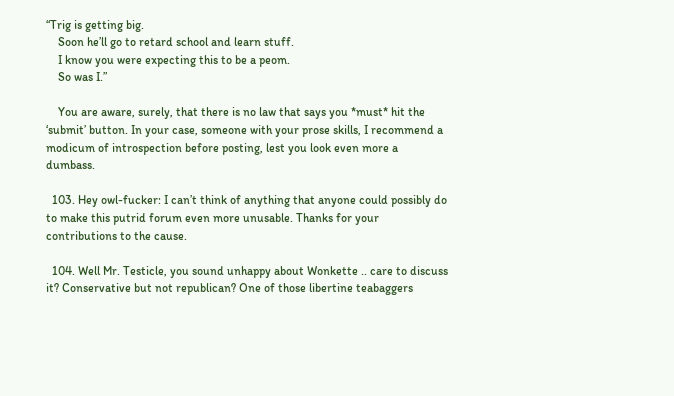“Trig is getting big.
    Soon he’ll go to retard school and learn stuff.
    I know you were expecting this to be a peom.
    So was I.”

    You are aware, surely, that there is no law that says you *must* hit the ‘submit’ button. In your case, someone with your prose skills, I recommend a modicum of introspection before posting, lest you look even more a dumbass.

  103. Hey owl-fucker: I can’t think of anything that anyone could possibly do to make this putrid forum even more unusable. Thanks for your contributions to the cause.

  104. Well Mr. Testicle, you sound unhappy about Wonkette .. care to discuss it? Conservative but not republican? One of those libertine teabaggers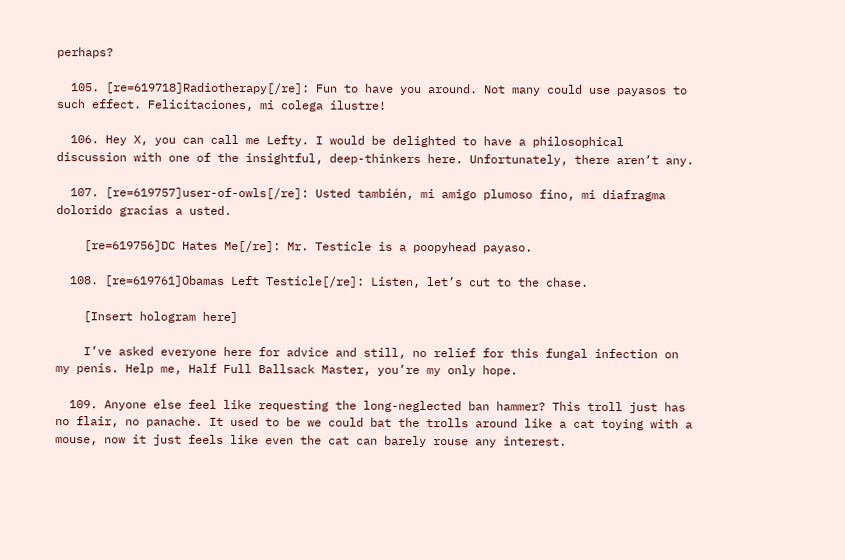perhaps?

  105. [re=619718]Radiotherapy[/re]: Fun to have you around. Not many could use payasos to such effect. Felicitaciones, mi colega ilustre!

  106. Hey X, you can call me Lefty. I would be delighted to have a philosophical discussion with one of the insightful, deep-thinkers here. Unfortunately, there aren’t any.

  107. [re=619757]user-of-owls[/re]: Usted también, mi amigo plumoso fino, mi diafragma dolorido gracias a usted.

    [re=619756]DC Hates Me[/re]: Mr. Testicle is a poopyhead payaso.

  108. [re=619761]Obamas Left Testicle[/re]: Listen, let’s cut to the chase.

    [Insert hologram here]

    I’ve asked everyone here for advice and still, no relief for this fungal infection on my penis. Help me, Half Full Ballsack Master, you’re my only hope.

  109. Anyone else feel like requesting the long-neglected ban hammer? This troll just has no flair, no panache. It used to be we could bat the trolls around like a cat toying with a mouse, now it just feels like even the cat can barely rouse any interest.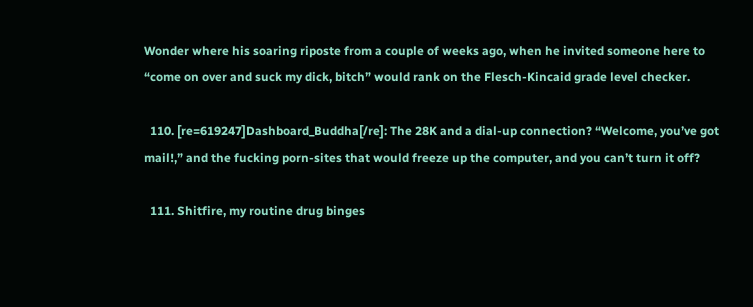Wonder where his soaring riposte from a couple of weeks ago, when he invited someone here to “come on over and suck my dick, bitch” would rank on the Flesch-Kincaid grade level checker.

  110. [re=619247]Dashboard_Buddha[/re]: The 28K and a dial-up connection? “Welcome, you’ve got mail!,” and the fucking porn-sites that would freeze up the computer, and you can’t turn it off?

  111. Shitfire, my routine drug binges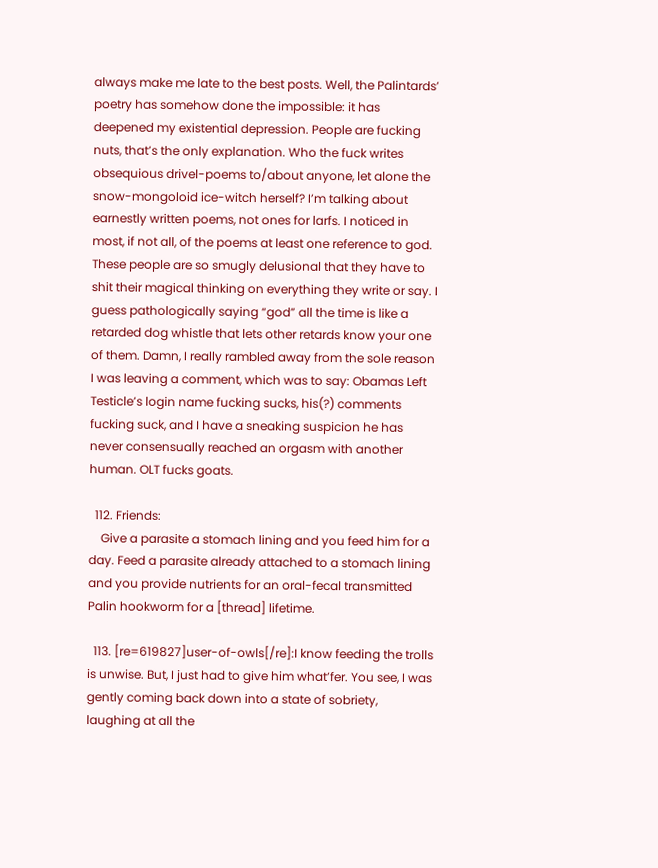always make me late to the best posts. Well, the Palintards’ poetry has somehow done the impossible: it has deepened my existential depression. People are fucking nuts, that’s the only explanation. Who the fuck writes obsequious drivel-poems to/about anyone, let alone the snow-mongoloid ice-witch herself? I’m talking about earnestly written poems, not ones for larfs. I noticed in most, if not all, of the poems at least one reference to god. These people are so smugly delusional that they have to shit their magical thinking on everything they write or say. I guess pathologically saying “god” all the time is like a retarded dog whistle that lets other retards know your one of them. Damn, I really rambled away from the sole reason I was leaving a comment, which was to say: Obamas Left Testicle’s login name fucking sucks, his(?) comments fucking suck, and I have a sneaking suspicion he has never consensually reached an orgasm with another human. OLT fucks goats.

  112. Friends:
    Give a parasite a stomach lining and you feed him for a day. Feed a parasite already attached to a stomach lining and you provide nutrients for an oral-fecal transmitted Palin hookworm for a [thread] lifetime.

  113. [re=619827]user-of-owls[/re]:I know feeding the trolls is unwise. But, I just had to give him what’fer. You see, I was gently coming back down into a state of sobriety, laughing at all the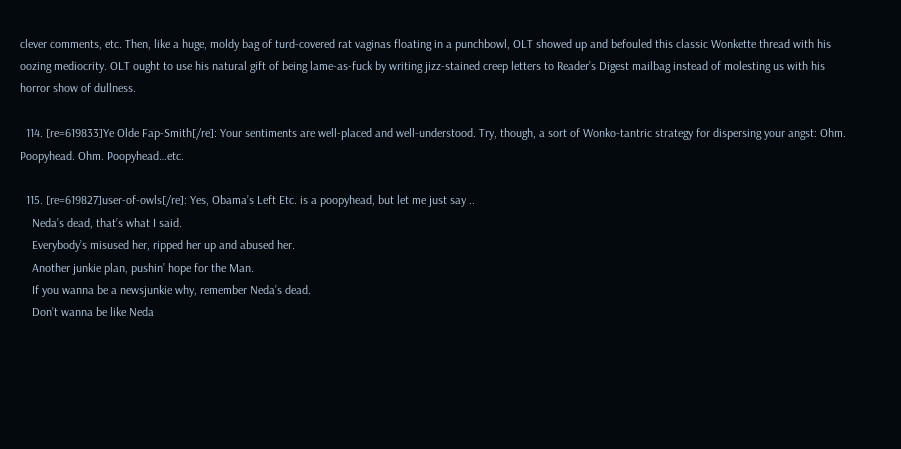clever comments, etc. Then, like a huge, moldy bag of turd-covered rat vaginas floating in a punchbowl, OLT showed up and befouled this classic Wonkette thread with his oozing mediocrity. OLT ought to use his natural gift of being lame-as-fuck by writing jizz-stained creep letters to Reader’s Digest mailbag instead of molesting us with his horror show of dullness.

  114. [re=619833]Ye Olde Fap-Smith[/re]: Your sentiments are well-placed and well-understood. Try, though, a sort of Wonko-tantric strategy for dispersing your angst: Ohm. Poopyhead. Ohm. Poopyhead…etc.

  115. [re=619827]user-of-owls[/re]: Yes, Obama’s Left Etc. is a poopyhead, but let me just say ..
    Neda’s dead, that’s what I said.
    Everybody’s misused her, ripped her up and abused her.
    Another junkie plan, pushin’ hope for the Man.
    If you wanna be a newsjunkie why, remember Neda’s dead.
    Don’t wanna be like Neda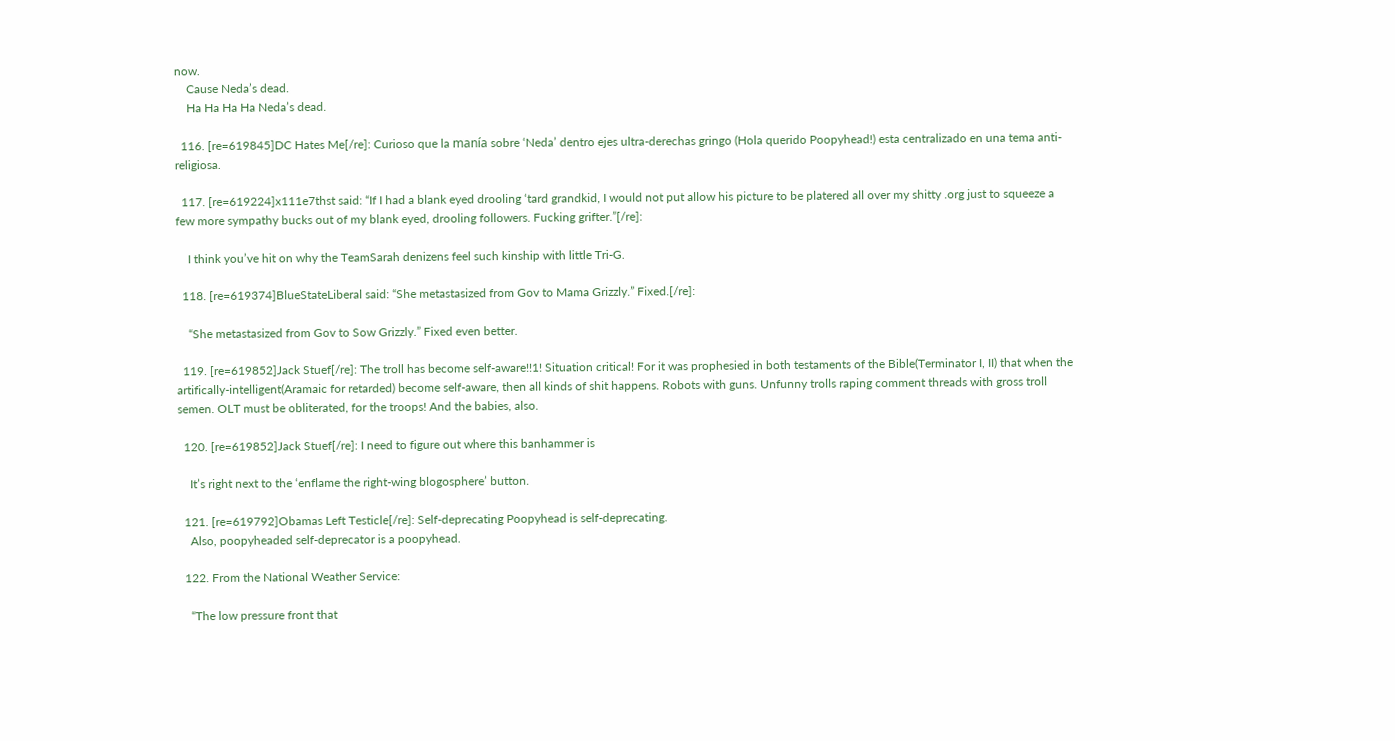now.
    Cause Neda’s dead.
    Ha Ha Ha Ha Neda’s dead.

  116. [re=619845]DC Hates Me[/re]: Curioso que la manía sobre ‘Neda’ dentro ejes ultra-derechas gringo (Hola querido Poopyhead!) esta centralizado en una tema anti-religiosa.

  117. [re=619224]x111e7thst said: “If I had a blank eyed drooling ‘tard grandkid, I would not put allow his picture to be platered all over my shitty .org just to squeeze a few more sympathy bucks out of my blank eyed, drooling followers. Fucking grifter.”[/re]:

    I think you’ve hit on why the TeamSarah denizens feel such kinship with little Tri-G.

  118. [re=619374]BlueStateLiberal said: “She metastasized from Gov to Mama Grizzly.” Fixed.[/re]:

    “She metastasized from Gov to Sow Grizzly.” Fixed even better.

  119. [re=619852]Jack Stuef[/re]: The troll has become self-aware!!1! Situation critical! For it was prophesied in both testaments of the Bible(Terminator I, II) that when the artifically-intelligent(Aramaic for retarded) become self-aware, then all kinds of shit happens. Robots with guns. Unfunny trolls raping comment threads with gross troll semen. OLT must be obliterated, for the troops! And the babies, also.

  120. [re=619852]Jack Stuef[/re]: I need to figure out where this banhammer is

    It’s right next to the ‘enflame the right-wing blogosphere’ button.

  121. [re=619792]Obamas Left Testicle[/re]: Self-deprecating Poopyhead is self-deprecating.
    Also, poopyheaded self-deprecator is a poopyhead.

  122. From the National Weather Service:

    “The low pressure front that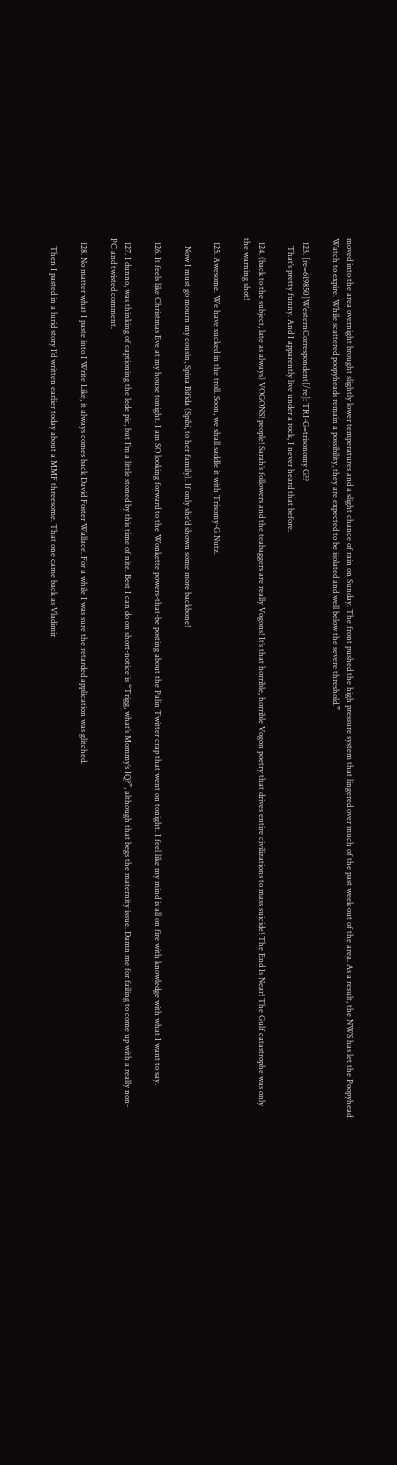moved into the area overnight brought slightly lower temperatures and a slight chance of rain on Sunday. The front pushed the high pressure system that lingered over much of the past week out of the area. As a result, the NWS has let the Poopyhead Watch to expire. While scattered poopyheads remain a possibility, they are expected to be isolated and well below the severe threshold.”

  123. [re=619850]WesternCorrespondent[/re]: TRI-G=trisonomy G??
    That’s pretty funny. And I apparently live under a rock, I never heard that before.

  124. (back to the subject, late as always) VOGONS! people! Sarah’s followers and the teabaggers are really Vogons! It’s that horrible, horrible Vogon poetry that drives entire civilizations to mass suicide! The End Is Near! The Gulf catastrophe was only the warning shot!

  125. Awesome. We have sucked in the troll. Soon, we shall saddle it with Trisomy-G Nutz.

    Now I must go mourn my cousin, Spina Bifida (Spibi, to her family). If only she’d shown some more backbone!

  126. It feels like Christmas Eve at my house tonight. I am SO looking forward to the Wonkette powers-that-be posting about the Palin Twitter crap that went on tonight. I feel like my mind is all on fire with knowledge with what I want to say.

  127. I dunno, was thinking of captioning the lede pic, but I’m a little stoned by this time of nite. Best I can do on short-notice is “Trigg, what’s Mommy’s IQ?”, although that begs the maternity issue. Damn me for failing to come up with a really non-PC and twisted comment.

  128. No matter what I paste into I Write Like, it always comes back David Foster Wallace. For a while I was sure the retarded application was glitched.

    Then I pasted in a lurid story I’d written earlier today about a MMF threesome. That one came back as Vladimir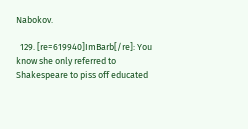Nabokov.

  129. [re=619940]ImBarb[/re]: You know she only referred to Shakespeare to piss off educated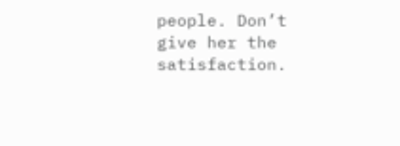people. Don’t give her the satisfaction.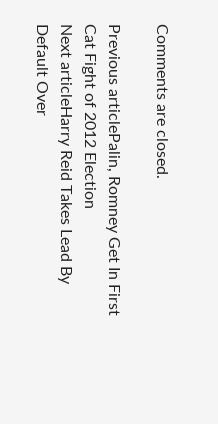Comments are closed.

Previous articlePalin, Romney Get In First Cat Fight of 2012 Election
Next articleHarry Reid Takes Lead By Default Over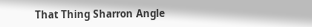That Thing Sharron Angle